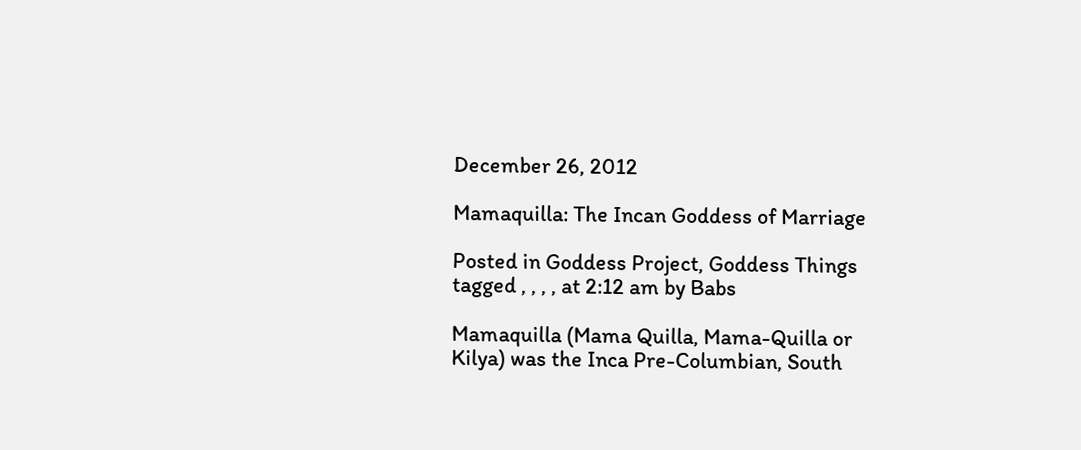December 26, 2012

Mamaquilla: The Incan Goddess of Marriage

Posted in Goddess Project, Goddess Things tagged , , , , at 2:12 am by Babs

Mamaquilla (Mama Quilla, Mama-Quilla or Kilya) was the Inca Pre-Columbian, South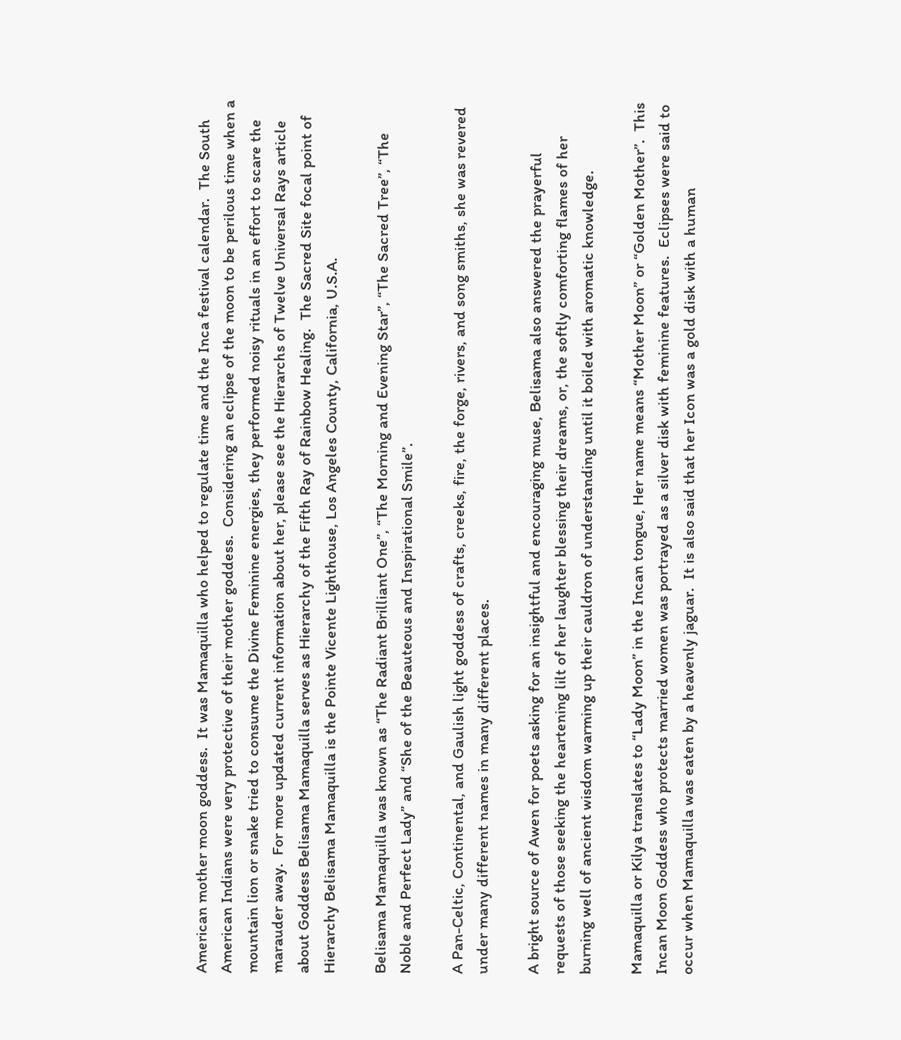American mother moon goddess.  It was Mamaquilla who helped to regulate time and the Inca festival calendar.  The South American Indians were very protective of their mother goddess.  Considering an eclipse of the moon to be perilous time when a mountain lion or snake tried to consume the Divine Feminine energies, they performed noisy rituals in an effort to scare the marauder away.  For more updated current information about her, please see the Hierarchs of Twelve Universal Rays article about Goddess Belisama Mamaquilla serves as Hierarchy of the Fifth Ray of Rainbow Healing.  The Sacred Site focal point of Hierarchy Belisama Mamaquilla is the Pointe Vicente Lighthouse, Los Angeles County, California, U.S.A.

Belisama Mamaquilla was known as “The Radiant Brilliant One”, “The Morning and Evening Star”, “The Sacred Tree”, “The Noble and Perfect Lady” and “She of the Beauteous and Inspirational Smile”.

A Pan-Celtic, Continental, and Gaulish light goddess of crafts, creeks, fire, the forge, rivers, and song smiths, she was revered under many different names in many different places.

A bright source of Awen for poets asking for an insightful and encouraging muse, Belisama also answered the prayerful requests of those seeking the heartening lilt of her laughter blessing their dreams, or, the softly comforting flames of her burning well of ancient wisdom warming up their cauldron of understanding until it boiled with aromatic knowledge.

Mamaquilla or Kilya translates to “Lady Moon” in the Incan tongue, Her name means “Mother Moon” or “Golden Mother”.  This Incan Moon Goddess who protects married women was portrayed as a silver disk with feminine features.  Eclipses were said to occur when Mamaquilla was eaten by a heavenly jaguar.  It is also said that her Icon was a gold disk with a human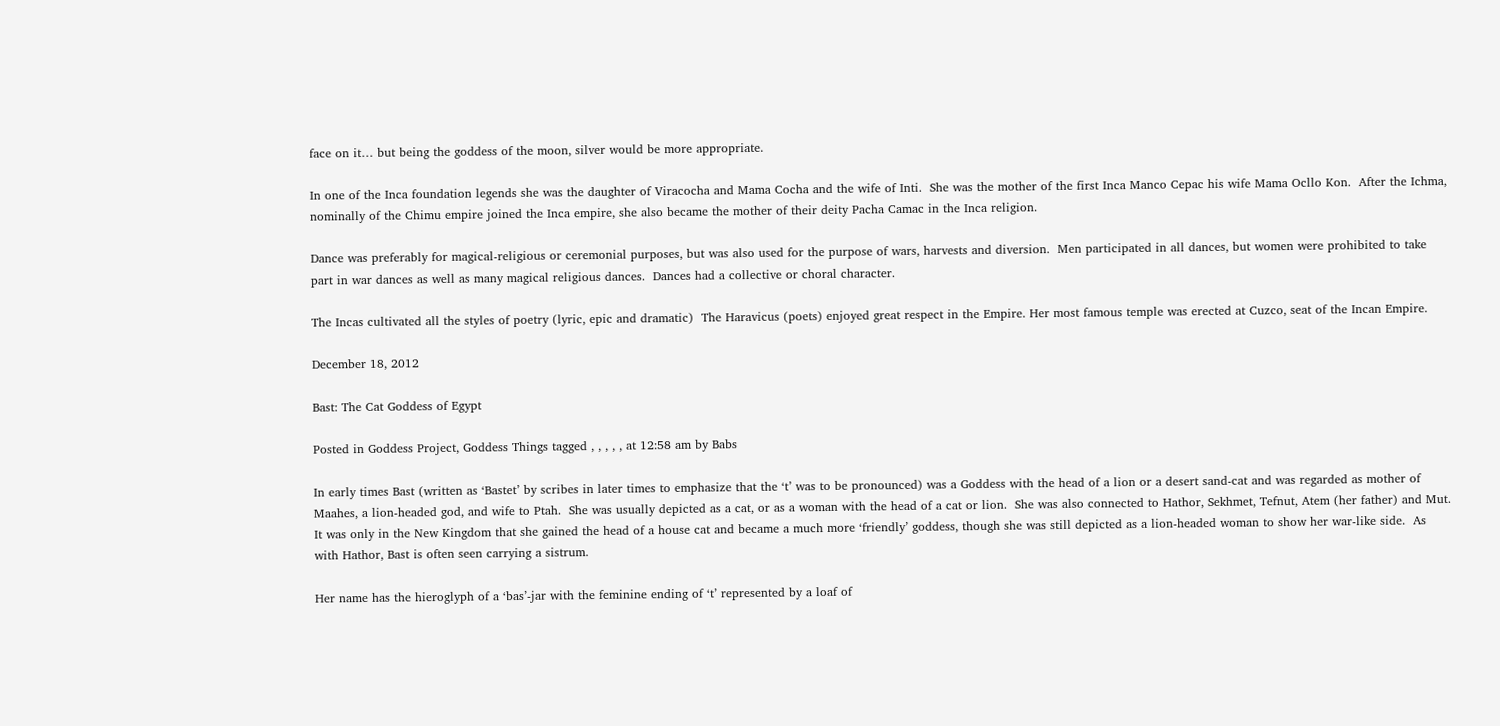face on it… but being the goddess of the moon, silver would be more appropriate.

In one of the Inca foundation legends she was the daughter of Viracocha and Mama Cocha and the wife of Inti.  She was the mother of the first Inca Manco Cepac his wife Mama Ocllo Kon.  After the Ichma, nominally of the Chimu empire joined the Inca empire, she also became the mother of their deity Pacha Camac in the Inca religion.

Dance was preferably for magical-religious or ceremonial purposes, but was also used for the purpose of wars, harvests and diversion.  Men participated in all dances, but women were prohibited to take part in war dances as well as many magical religious dances.  Dances had a collective or choral character.

The Incas cultivated all the styles of poetry (lyric, epic and dramatic)  The Haravicus (poets) enjoyed great respect in the Empire. Her most famous temple was erected at Cuzco, seat of the Incan Empire.

December 18, 2012

Bast: The Cat Goddess of Egypt

Posted in Goddess Project, Goddess Things tagged , , , , , at 12:58 am by Babs

In early times Bast (written as ‘Bastet’ by scribes in later times to emphasize that the ‘t’ was to be pronounced) was a Goddess with the head of a lion or a desert sand-cat and was regarded as mother of Maahes, a lion-headed god, and wife to Ptah.  She was usually depicted as a cat, or as a woman with the head of a cat or lion.  She was also connected to Hathor, Sekhmet, Tefnut, Atem (her father) and Mut.  It was only in the New Kingdom that she gained the head of a house cat and became a much more ‘friendly’ goddess, though she was still depicted as a lion-headed woman to show her war-like side.  As with Hathor, Bast is often seen carrying a sistrum.

Her name has the hieroglyph of a ‘bas’-jar with the feminine ending of ‘t’ represented by a loaf of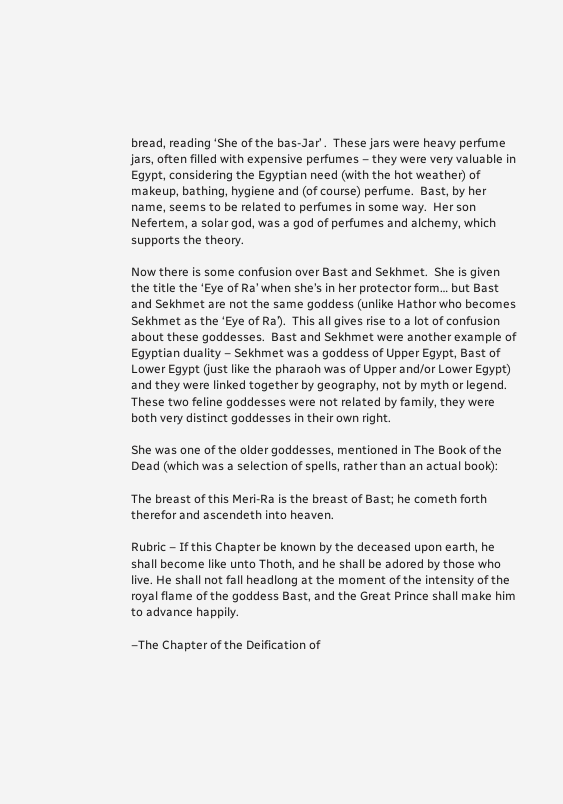bread, reading ‘She of the bas-Jar’ .  These jars were heavy perfume jars, often filled with expensive perfumes – they were very valuable in Egypt, considering the Egyptian need (with the hot weather) of makeup, bathing, hygiene and (of course) perfume.  Bast, by her name, seems to be related to perfumes in some way.  Her son Nefertem, a solar god, was a god of perfumes and alchemy, which supports the theory.

Now there is some confusion over Bast and Sekhmet.  She is given the title the ‘Eye of Ra’ when she’s in her protector form… but Bast and Sekhmet are not the same goddess (unlike Hathor who becomes Sekhmet as the ‘Eye of Ra’).  This all gives rise to a lot of confusion about these goddesses.  Bast and Sekhmet were another example of Egyptian duality – Sekhmet was a goddess of Upper Egypt, Bast of Lower Egypt (just like the pharaoh was of Upper and/or Lower Egypt) and they were linked together by geography, not by myth or legend.  These two feline goddesses were not related by family, they were both very distinct goddesses in their own right.

She was one of the older goddesses, mentioned in The Book of the Dead (which was a selection of spells, rather than an actual book):

The breast of this Meri-Ra is the breast of Bast; he cometh forth therefor and ascendeth into heaven.

Rubric – If this Chapter be known by the deceased upon earth, he shall become like unto Thoth, and he shall be adored by those who live. He shall not fall headlong at the moment of the intensity of the royal flame of the goddess Bast, and the Great Prince shall make him to advance happily.

–The Chapter of the Deification of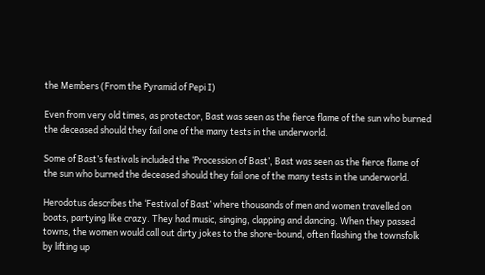the Members (From the Pyramid of Pepi I)

Even from very old times, as protector, Bast was seen as the fierce flame of the sun who burned the deceased should they fail one of the many tests in the underworld.

Some of Bast’s festivals included the ‘Procession of Bast’, Bast was seen as the fierce flame of the sun who burned the deceased should they fail one of the many tests in the underworld.

Herodotus describes the ‘Festival of Bast’ where thousands of men and women travelled on boats, partying like crazy. They had music, singing, clapping and dancing. When they passed towns, the women would call out dirty jokes to the shore-bound, often flashing the townsfolk by lifting up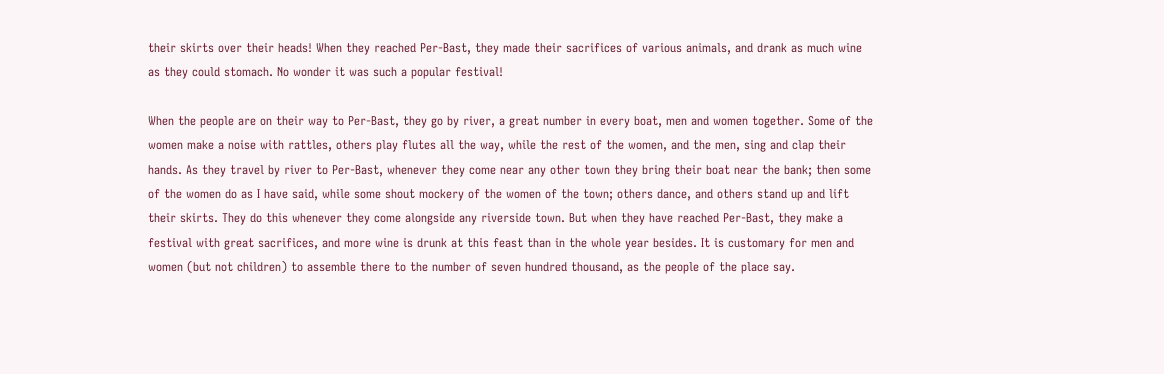their skirts over their heads! When they reached Per-Bast, they made their sacrifices of various animals, and drank as much wine as they could stomach. No wonder it was such a popular festival!

When the people are on their way to Per-Bast, they go by river, a great number in every boat, men and women together. Some of the women make a noise with rattles, others play flutes all the way, while the rest of the women, and the men, sing and clap their hands. As they travel by river to Per-Bast, whenever they come near any other town they bring their boat near the bank; then some of the women do as I have said, while some shout mockery of the women of the town; others dance, and others stand up and lift their skirts. They do this whenever they come alongside any riverside town. But when they have reached Per-Bast, they make a festival with great sacrifices, and more wine is drunk at this feast than in the whole year besides. It is customary for men and women (but not children) to assemble there to the number of seven hundred thousand, as the people of the place say.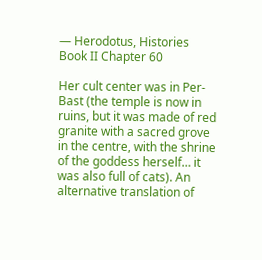— Herodotus, Histories Book II Chapter 60

Her cult center was in Per-Bast (the temple is now in ruins, but it was made of red granite with a sacred grove in the centre, with the shrine of the goddess herself… it was also full of cats). An alternative translation of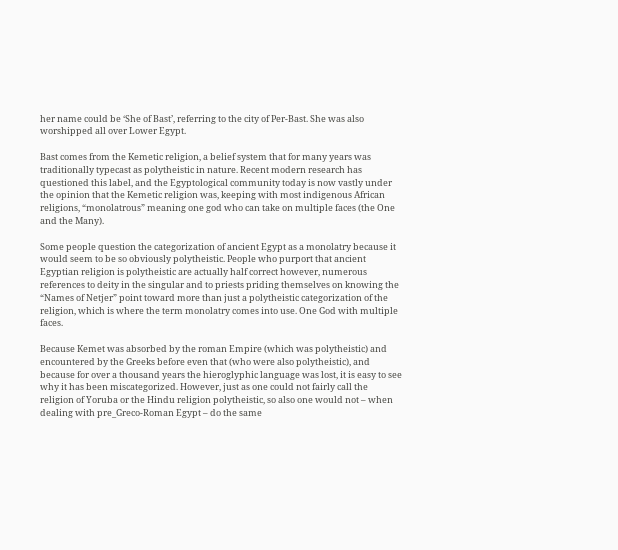her name could be ‘She of Bast’, referring to the city of Per-Bast. She was also worshipped all over Lower Egypt.

Bast comes from the Kemetic religion, a belief system that for many years was traditionally typecast as polytheistic in nature. Recent modern research has questioned this label, and the Egyptological community today is now vastly under the opinion that the Kemetic religion was, keeping with most indigenous African religions, “monolatrous” meaning one god who can take on multiple faces (the One and the Many).

Some people question the categorization of ancient Egypt as a monolatry because it would seem to be so obviously polytheistic. People who purport that ancient Egyptian religion is polytheistic are actually half correct however, numerous references to deity in the singular and to priests priding themselves on knowing the “Names of Netjer” point toward more than just a polytheistic categorization of the religion, which is where the term monolatry comes into use. One God with multiple faces.

Because Kemet was absorbed by the roman Empire (which was polytheistic) and encountered by the Greeks before even that (who were also polytheistic), and because for over a thousand years the hieroglyphic language was lost, it is easy to see why it has been miscategorized. However, just as one could not fairly call the religion of Yoruba or the Hindu religion polytheistic, so also one would not – when dealing with pre_Greco-Roman Egypt – do the same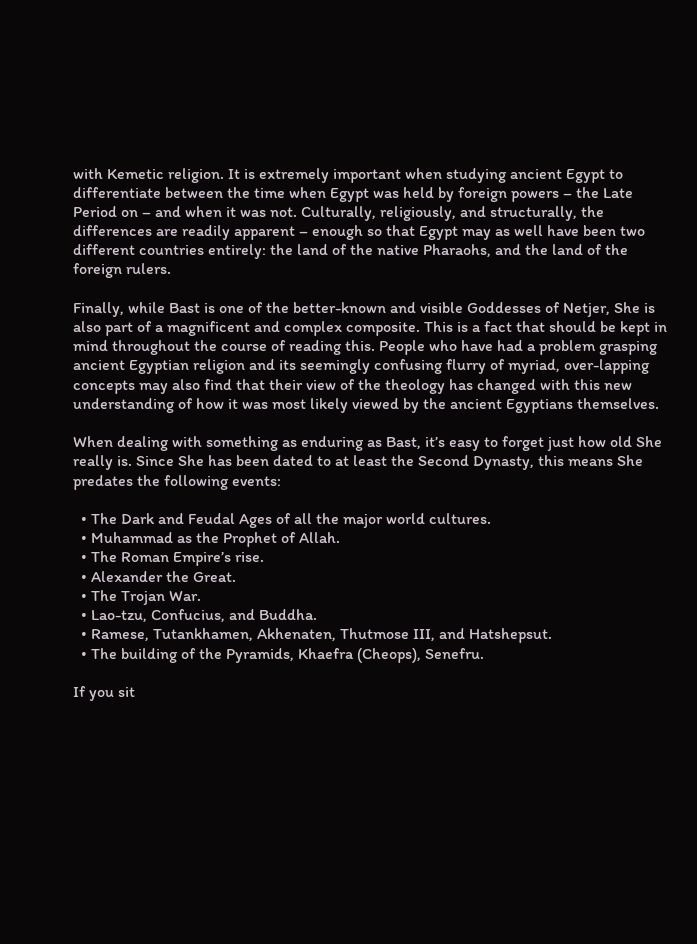with Kemetic religion. It is extremely important when studying ancient Egypt to differentiate between the time when Egypt was held by foreign powers – the Late Period on – and when it was not. Culturally, religiously, and structurally, the differences are readily apparent – enough so that Egypt may as well have been two different countries entirely: the land of the native Pharaohs, and the land of the foreign rulers.

Finally, while Bast is one of the better-known and visible Goddesses of Netjer, She is also part of a magnificent and complex composite. This is a fact that should be kept in mind throughout the course of reading this. People who have had a problem grasping ancient Egyptian religion and its seemingly confusing flurry of myriad, over-lapping concepts may also find that their view of the theology has changed with this new understanding of how it was most likely viewed by the ancient Egyptians themselves.

When dealing with something as enduring as Bast, it’s easy to forget just how old She really is. Since She has been dated to at least the Second Dynasty, this means She predates the following events:

  • The Dark and Feudal Ages of all the major world cultures.
  • Muhammad as the Prophet of Allah.
  • The Roman Empire’s rise.
  • Alexander the Great.
  • The Trojan War.
  • Lao-tzu, Confucius, and Buddha.
  • Ramese, Tutankhamen, Akhenaten, Thutmose III, and Hatshepsut.
  • The building of the Pyramids, Khaefra (Cheops), Senefru.

If you sit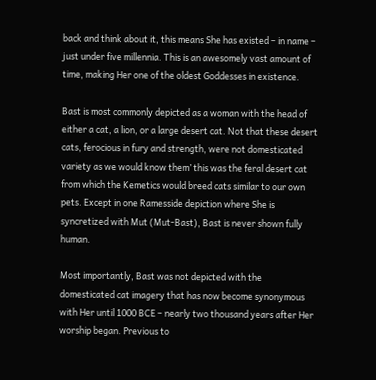back and think about it, this means She has existed – in name – just under five millennia. This is an awesomely vast amount of time, making Her one of the oldest Goddesses in existence.

Bast is most commonly depicted as a woman with the head of either a cat, a lion, or a large desert cat. Not that these desert cats, ferocious in fury and strength, were not domesticated variety as we would know them’ this was the feral desert cat from which the Kemetics would breed cats similar to our own pets. Except in one Ramesside depiction where She is syncretized with Mut (Mut-Bast), Bast is never shown fully human.

Most importantly, Bast was not depicted with the domesticated cat imagery that has now become synonymous with Her until 1000 BCE – nearly two thousand years after Her worship began. Previous to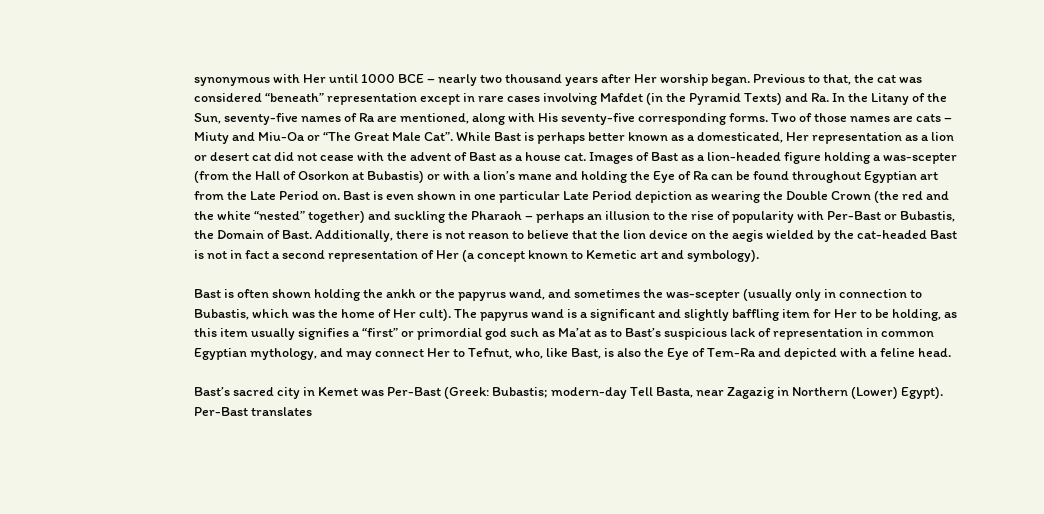synonymous with Her until 1000 BCE – nearly two thousand years after Her worship began. Previous to that, the cat was considered “beneath” representation except in rare cases involving Mafdet (in the Pyramid Texts) and Ra. In the Litany of the Sun, seventy-five names of Ra are mentioned, along with His seventy-five corresponding forms. Two of those names are cats – Miuty and Miu-Oa or “The Great Male Cat”. While Bast is perhaps better known as a domesticated, Her representation as a lion or desert cat did not cease with the advent of Bast as a house cat. Images of Bast as a lion-headed figure holding a was-scepter (from the Hall of Osorkon at Bubastis) or with a lion’s mane and holding the Eye of Ra can be found throughout Egyptian art from the Late Period on. Bast is even shown in one particular Late Period depiction as wearing the Double Crown (the red and the white “nested” together) and suckling the Pharaoh – perhaps an illusion to the rise of popularity with Per-Bast or Bubastis, the Domain of Bast. Additionally, there is not reason to believe that the lion device on the aegis wielded by the cat-headed Bast is not in fact a second representation of Her (a concept known to Kemetic art and symbology).

Bast is often shown holding the ankh or the papyrus wand, and sometimes the was-scepter (usually only in connection to Bubastis, which was the home of Her cult). The papyrus wand is a significant and slightly baffling item for Her to be holding, as this item usually signifies a “first” or primordial god such as Ma’at as to Bast’s suspicious lack of representation in common Egyptian mythology, and may connect Her to Tefnut, who, like Bast, is also the Eye of Tem-Ra and depicted with a feline head.

Bast’s sacred city in Kemet was Per-Bast (Greek: Bubastis; modern-day Tell Basta, near Zagazig in Northern (Lower) Egypt). Per-Bast translates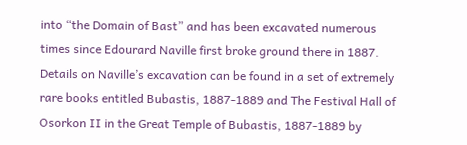into “the Domain of Bast” and has been excavated numerous times since Edourard Naville first broke ground there in 1887. Details on Naville’s excavation can be found in a set of extremely rare books entitled Bubastis, 1887-1889 and The Festival Hall of Osorkon II in the Great Temple of Bubastis, 1887-1889 by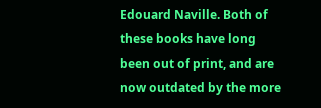Edouard Naville. Both of these books have long been out of print, and are now outdated by the more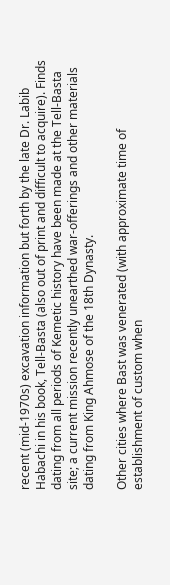recent (mid-1970s) excavation information but forth by the late Dr. Labib Habachi in his book, Tell-Basta (also out of print and difficult to acquire). Finds dating from all periods of Kemetic history have been made at the Tell-Basta site; a current mission recently unearthed war-offerings and other materials dating from King Ahmose of the 18th Dynasty.

Other cities where Bast was venerated (with approximate time of establishment of custom when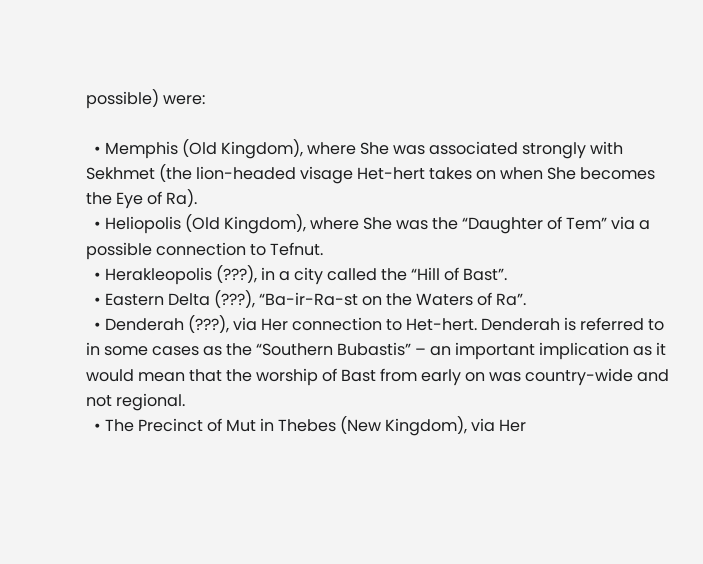possible) were:

  • Memphis (Old Kingdom), where She was associated strongly with Sekhmet (the lion-headed visage Het-hert takes on when She becomes the Eye of Ra).
  • Heliopolis (Old Kingdom), where She was the “Daughter of Tem” via a possible connection to Tefnut.
  • Herakleopolis (???), in a city called the “Hill of Bast”.
  • Eastern Delta (???), “Ba-ir-Ra-st on the Waters of Ra”.
  • Denderah (???), via Her connection to Het-hert. Denderah is referred to in some cases as the “Southern Bubastis” – an important implication as it would mean that the worship of Bast from early on was country-wide and not regional.
  • The Precinct of Mut in Thebes (New Kingdom), via Her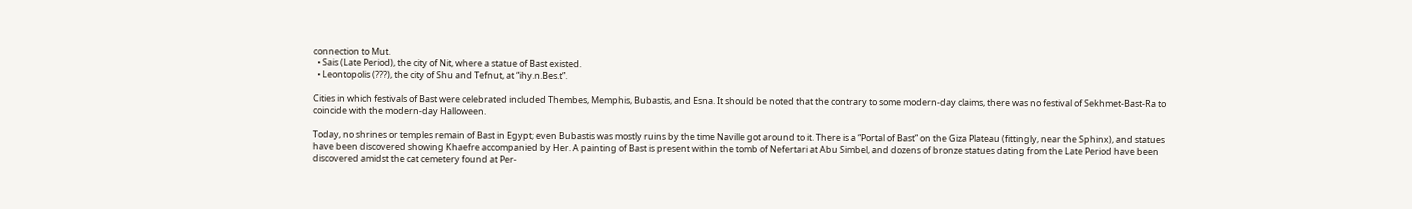connection to Mut.
  • Sais (Late Period), the city of Nit, where a statue of Bast existed.
  • Leontopolis (???), the city of Shu and Tefnut, at “ihy.n.Bes.t”.

Cities in which festivals of Bast were celebrated included Thembes, Memphis, Bubastis, and Esna. It should be noted that the contrary to some modern-day claims, there was no festival of Sekhmet-Bast-Ra to coincide with the modern-day Halloween.

Today, no shrines or temples remain of Bast in Egypt; even Bubastis was mostly ruins by the time Naville got around to it. There is a “Portal of Bast” on the Giza Plateau (fittingly, near the Sphinx), and statues have been discovered showing Khaefre accompanied by Her. A painting of Bast is present within the tomb of Nefertari at Abu Simbel, and dozens of bronze statues dating from the Late Period have been discovered amidst the cat cemetery found at Per-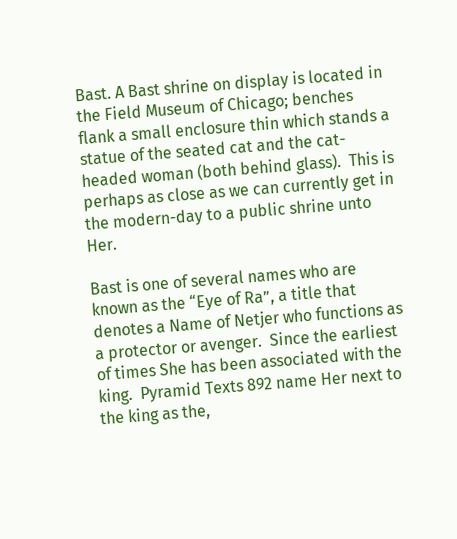Bast. A Bast shrine on display is located in the Field Museum of Chicago; benches flank a small enclosure thin which stands a statue of the seated cat and the cat-headed woman (both behind glass).  This is perhaps as close as we can currently get in the modern-day to a public shrine unto Her.

Bast is one of several names who are known as the “Eye of Ra”, a title that denotes a Name of Netjer who functions as a protector or avenger.  Since the earliest of times She has been associated with the king.  Pyramid Texts 892 name Her next to the king as the,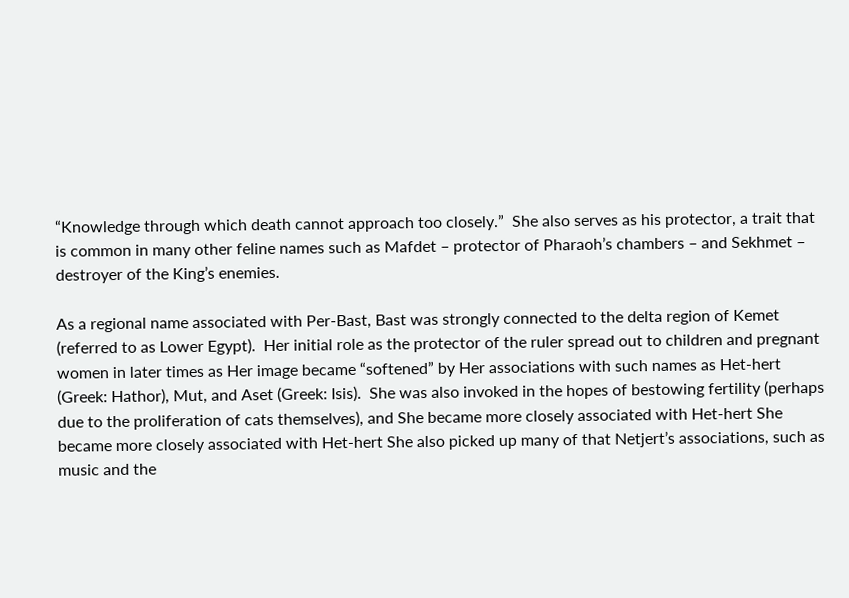“Knowledge through which death cannot approach too closely.”  She also serves as his protector, a trait that is common in many other feline names such as Mafdet – protector of Pharaoh’s chambers – and Sekhmet – destroyer of the King’s enemies.

As a regional name associated with Per-Bast, Bast was strongly connected to the delta region of Kemet (referred to as Lower Egypt).  Her initial role as the protector of the ruler spread out to children and pregnant women in later times as Her image became “softened” by Her associations with such names as Het-hert (Greek: Hathor), Mut, and Aset (Greek: Isis).  She was also invoked in the hopes of bestowing fertility (perhaps due to the proliferation of cats themselves), and She became more closely associated with Het-hert She became more closely associated with Het-hert She also picked up many of that Netjert’s associations, such as music and the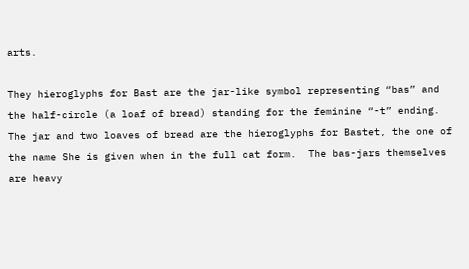arts.

They hieroglyphs for Bast are the jar-like symbol representing “bas” and the half-circle (a loaf of bread) standing for the feminine “-t” ending.  The jar and two loaves of bread are the hieroglyphs for Bastet, the one of the name She is given when in the full cat form.  The bas-jars themselves are heavy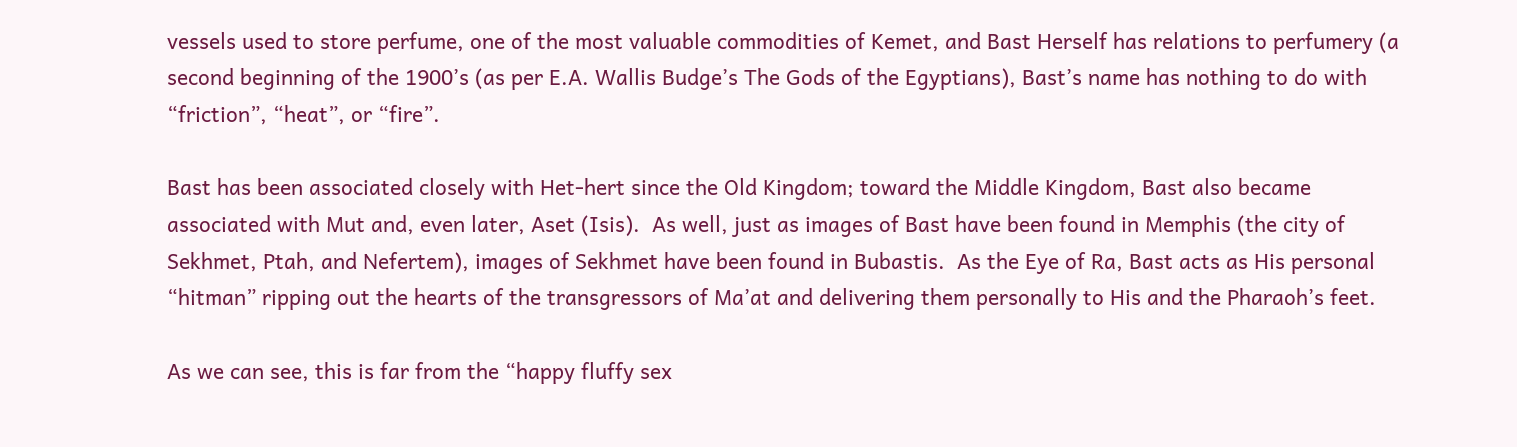vessels used to store perfume, one of the most valuable commodities of Kemet, and Bast Herself has relations to perfumery (a second beginning of the 1900’s (as per E.A. Wallis Budge’s The Gods of the Egyptians), Bast’s name has nothing to do with “friction”, “heat”, or “fire”.

Bast has been associated closely with Het-hert since the Old Kingdom; toward the Middle Kingdom, Bast also became associated with Mut and, even later, Aset (Isis).  As well, just as images of Bast have been found in Memphis (the city of Sekhmet, Ptah, and Nefertem), images of Sekhmet have been found in Bubastis.  As the Eye of Ra, Bast acts as His personal “hitman” ripping out the hearts of the transgressors of Ma’at and delivering them personally to His and the Pharaoh’s feet.

As we can see, this is far from the “happy fluffy sex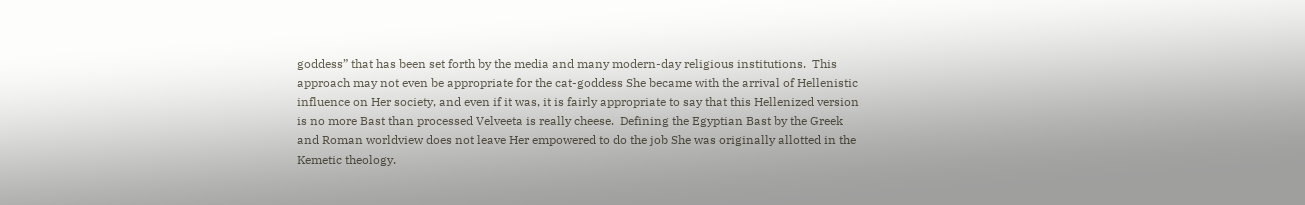goddess” that has been set forth by the media and many modern-day religious institutions.  This approach may not even be appropriate for the cat-goddess She became with the arrival of Hellenistic influence on Her society, and even if it was, it is fairly appropriate to say that this Hellenized version is no more Bast than processed Velveeta is really cheese.  Defining the Egyptian Bast by the Greek and Roman worldview does not leave Her empowered to do the job She was originally allotted in the Kemetic theology.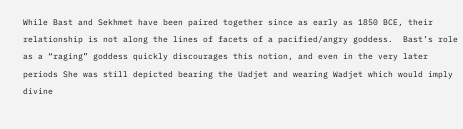While Bast and Sekhmet have been paired together since as early as 1850 BCE, their relationship is not along the lines of facets of a pacified/angry goddess.  Bast’s role as a “raging” goddess quickly discourages this notion, and even in the very later periods She was still depicted bearing the Uadjet and wearing Wadjet which would imply divine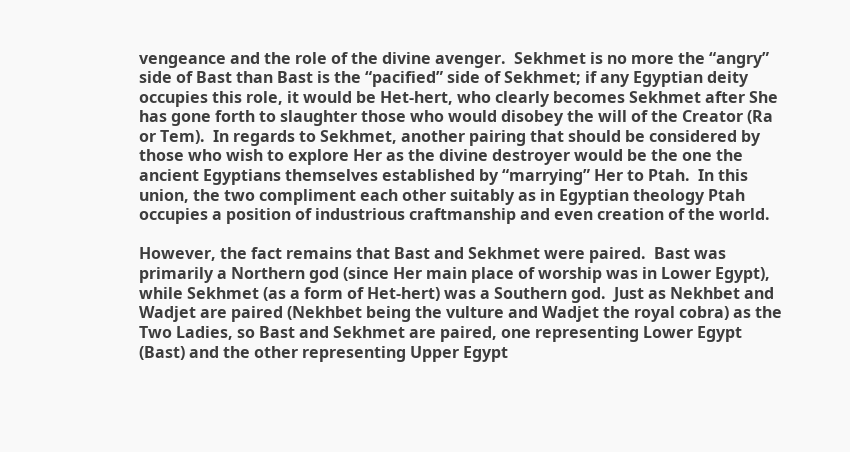vengeance and the role of the divine avenger.  Sekhmet is no more the “angry” side of Bast than Bast is the “pacified” side of Sekhmet; if any Egyptian deity occupies this role, it would be Het-hert, who clearly becomes Sekhmet after She has gone forth to slaughter those who would disobey the will of the Creator (Ra or Tem).  In regards to Sekhmet, another pairing that should be considered by those who wish to explore Her as the divine destroyer would be the one the ancient Egyptians themselves established by “marrying” Her to Ptah.  In this union, the two compliment each other suitably as in Egyptian theology Ptah occupies a position of industrious craftmanship and even creation of the world.

However, the fact remains that Bast and Sekhmet were paired.  Bast was primarily a Northern god (since Her main place of worship was in Lower Egypt), while Sekhmet (as a form of Het-hert) was a Southern god.  Just as Nekhbet and Wadjet are paired (Nekhbet being the vulture and Wadjet the royal cobra) as the Two Ladies, so Bast and Sekhmet are paired, one representing Lower Egypt (Bast) and the other representing Upper Egypt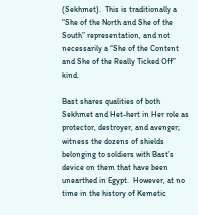(Sekhmet).  This is traditionally a “She of the North and She of the South” representation, and not necessarily a “She of the Content and She of the Really Ticked Off” kind.

Bast shares qualities of both Sekhmet and Het-hert in Her role as protector, destroyer, and avenger; witness the dozens of shields belonging to soldiers with Bast’s device on them that have been unearthed in Egypt.  However, at no time in the history of Kemetic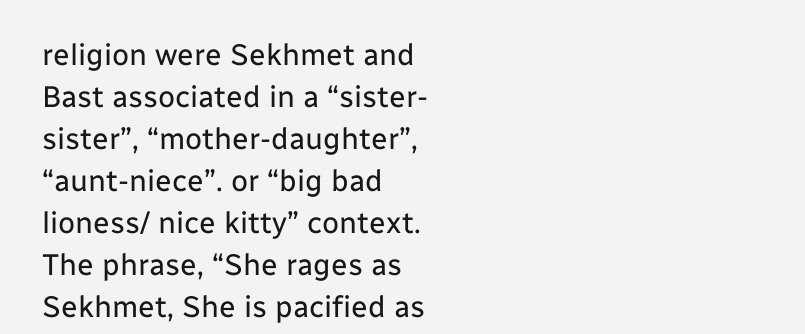religion were Sekhmet and Bast associated in a “sister-sister”, “mother-daughter”, “aunt-niece”. or “big bad lioness/ nice kitty” context.  The phrase, “She rages as Sekhmet, She is pacified as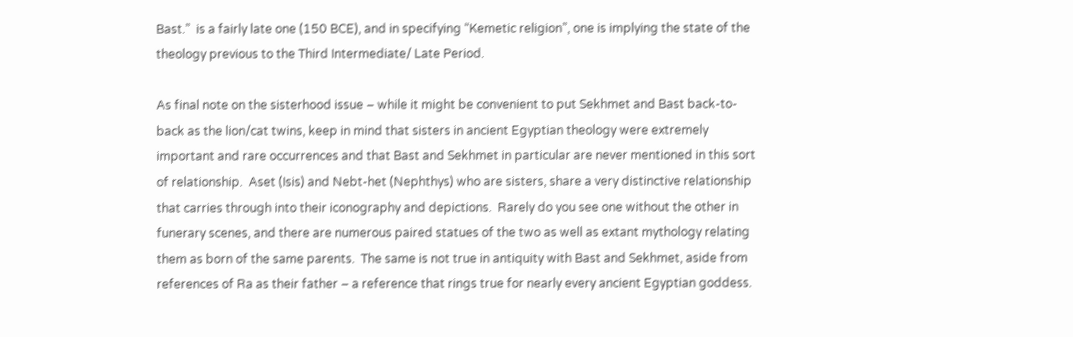Bast.”  is a fairly late one (150 BCE), and in specifying “Kemetic religion”, one is implying the state of the theology previous to the Third Intermediate/ Late Period.

As final note on the sisterhood issue – while it might be convenient to put Sekhmet and Bast back-to-back as the lion/cat twins, keep in mind that sisters in ancient Egyptian theology were extremely important and rare occurrences and that Bast and Sekhmet in particular are never mentioned in this sort of relationship.  Aset (Isis) and Nebt-het (Nephthys) who are sisters, share a very distinctive relationship that carries through into their iconography and depictions.  Rarely do you see one without the other in funerary scenes, and there are numerous paired statues of the two as well as extant mythology relating them as born of the same parents.  The same is not true in antiquity with Bast and Sekhmet, aside from references of Ra as their father – a reference that rings true for nearly every ancient Egyptian goddess.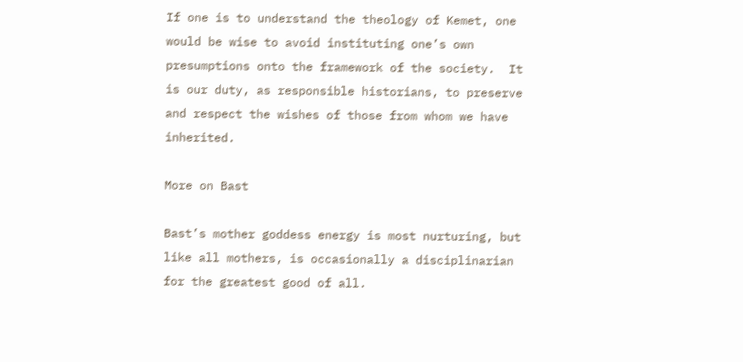If one is to understand the theology of Kemet, one would be wise to avoid instituting one’s own presumptions onto the framework of the society.  It is our duty, as responsible historians, to preserve and respect the wishes of those from whom we have inherited.

More on Bast

Bast’s mother goddess energy is most nurturing, but like all mothers, is occasionally a disciplinarian for the greatest good of all.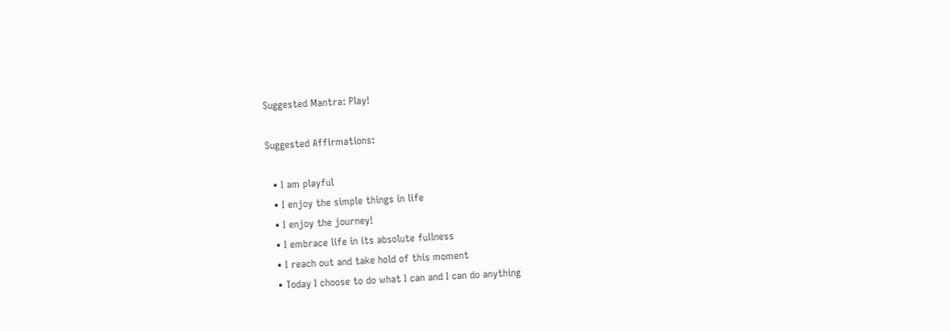Suggested Mantra: Play!

Suggested Affirmations:

  • I am playful
  • I enjoy the simple things in life
  • I enjoy the journey!
  • I embrace life in its absolute fullness
  • I reach out and take hold of this moment
  • Today I choose to do what I can and I can do anything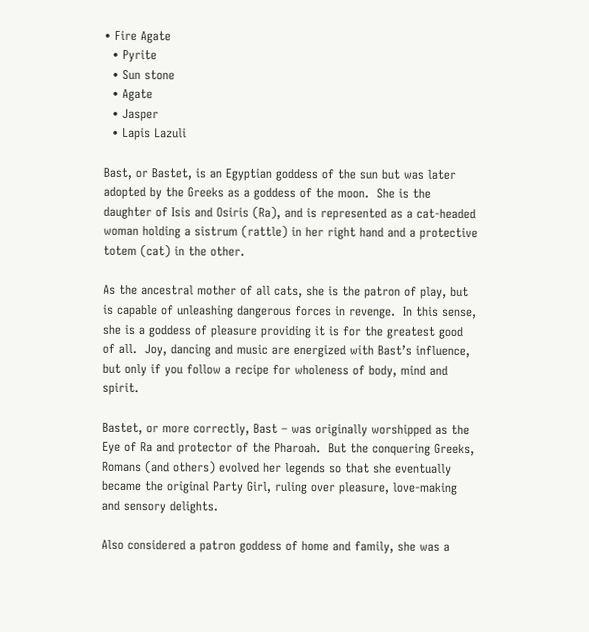• Fire Agate
  • Pyrite
  • Sun stone
  • Agate
  • Jasper
  • Lapis Lazuli

Bast, or Bastet, is an Egyptian goddess of the sun but was later adopted by the Greeks as a goddess of the moon.  She is the daughter of Isis and Osiris (Ra), and is represented as a cat-headed woman holding a sistrum (rattle) in her right hand and a protective totem (cat) in the other.

As the ancestral mother of all cats, she is the patron of play, but is capable of unleashing dangerous forces in revenge.  In this sense, she is a goddess of pleasure providing it is for the greatest good of all.  Joy, dancing and music are energized with Bast’s influence, but only if you follow a recipe for wholeness of body, mind and spirit.

Bastet, or more correctly, Bast – was originally worshipped as the Eye of Ra and protector of the Pharoah.  But the conquering Greeks, Romans (and others) evolved her legends so that she eventually became the original Party Girl, ruling over pleasure, love-making and sensory delights.

Also considered a patron goddess of home and family, she was a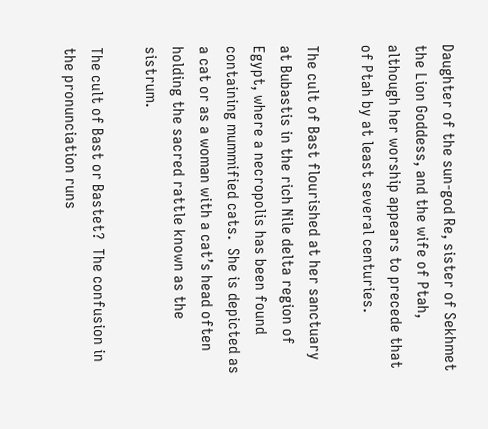Daughter of the sun-god Re, sister of Sekhmet the Lion Goddess, and the wife of Ptah, although her worship appears to precede that of Ptah by at least several centuries.

The cult of Bast flourished at her sanctuary at Bubastis in the rich Nile delta region of Egypt, where a necropolis has been found containing mummified cats.  She is depicted as a cat or as a woman with a cat’s head often holding the sacred rattle known as the sistrum.

The cult of Bast or Bastet?  The confusion in the pronunciation runs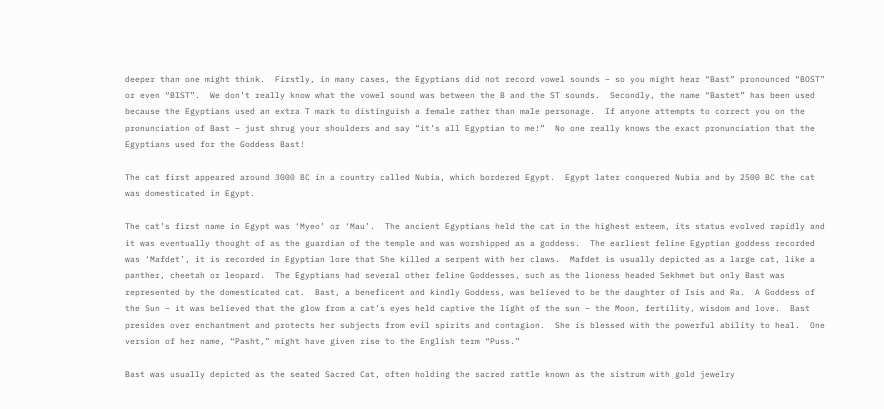deeper than one might think.  Firstly, in many cases, the Egyptians did not record vowel sounds – so you might hear “Bast” pronounced “BOST” or even “BIST”.  We don’t really know what the vowel sound was between the B and the ST sounds.  Secondly, the name “Bastet” has been used because the Egyptians used an extra T mark to distinguish a female rather than male personage.  If anyone attempts to correct you on the pronunciation of Bast – just shrug your shoulders and say “it’s all Egyptian to me!”  No one really knows the exact pronunciation that the Egyptians used for the Goddess Bast!

The cat first appeared around 3000 BC in a country called Nubia, which bordered Egypt.  Egypt later conquered Nubia and by 2500 BC the cat was domesticated in Egypt.

The cat’s first name in Egypt was ‘Myeo’ or ‘Mau’.  The ancient Egyptians held the cat in the highest esteem, its status evolved rapidly and it was eventually thought of as the guardian of the temple and was worshipped as a goddess.  The earliest feline Egyptian goddess recorded was ‘Mafdet’, it is recorded in Egyptian lore that She killed a serpent with her claws.  Mafdet is usually depicted as a large cat, like a panther, cheetah or leopard.  The Egyptians had several other feline Goddesses, such as the lioness headed Sekhmet but only Bast was represented by the domesticated cat.  Bast, a beneficent and kindly Goddess, was believed to be the daughter of Isis and Ra.  A Goddess of the Sun – it was believed that the glow from a cat’s eyes held captive the light of the sun – the Moon, fertility, wisdom and love.  Bast presides over enchantment and protects her subjects from evil spirits and contagion.  She is blessed with the powerful ability to heal.  One version of her name, “Pasht,” might have given rise to the English term “Puss.”

Bast was usually depicted as the seated Sacred Cat, often holding the sacred rattle known as the sistrum with gold jewelry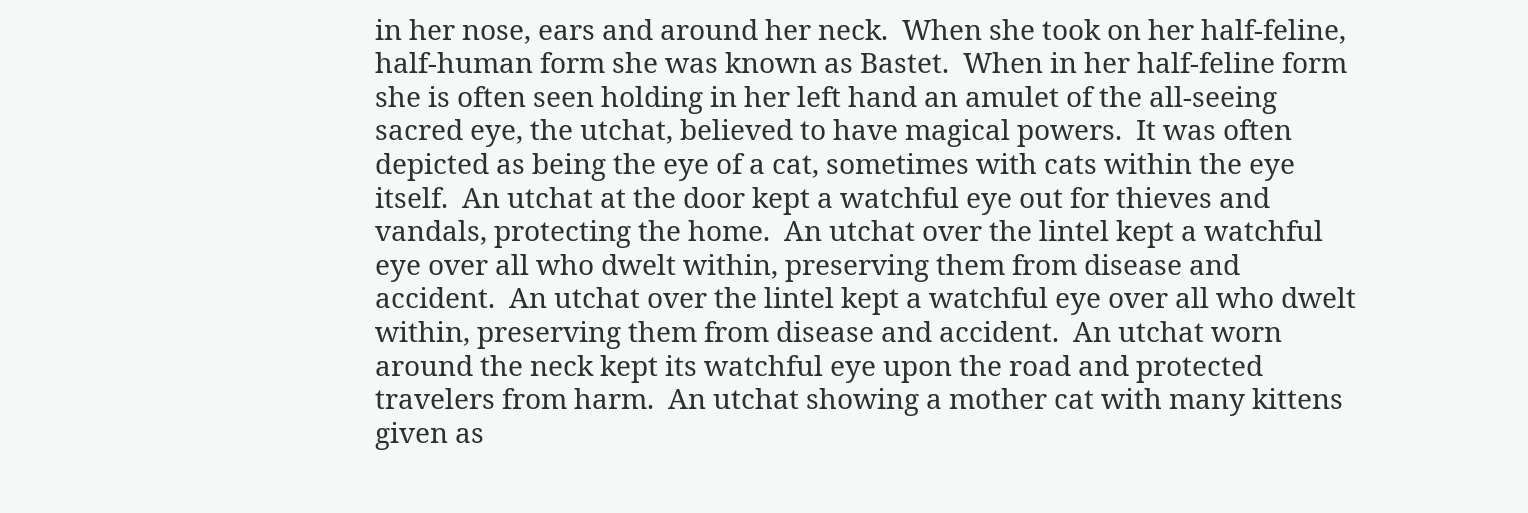in her nose, ears and around her neck.  When she took on her half-feline, half-human form she was known as Bastet.  When in her half-feline form she is often seen holding in her left hand an amulet of the all-seeing sacred eye, the utchat, believed to have magical powers.  It was often depicted as being the eye of a cat, sometimes with cats within the eye itself.  An utchat at the door kept a watchful eye out for thieves and vandals, protecting the home.  An utchat over the lintel kept a watchful eye over all who dwelt within, preserving them from disease and accident.  An utchat over the lintel kept a watchful eye over all who dwelt within, preserving them from disease and accident.  An utchat worn around the neck kept its watchful eye upon the road and protected travelers from harm.  An utchat showing a mother cat with many kittens given as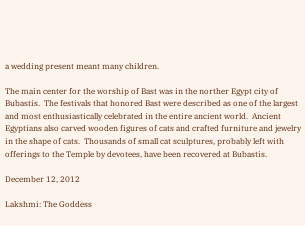a wedding present meant many children.

The main center for the worship of Bast was in the norther Egypt city of Bubastis.  The festivals that honored Bast were described as one of the largest and most enthusiastically celebrated in the entire ancient world.  Ancient Egyptians also carved wooden figures of cats and crafted furniture and jewelry in the shape of cats.  Thousands of small cat sculptures, probably left with offerings to the Temple by devotees, have been recovered at Bubastis.

December 12, 2012

Lakshmi: The Goddess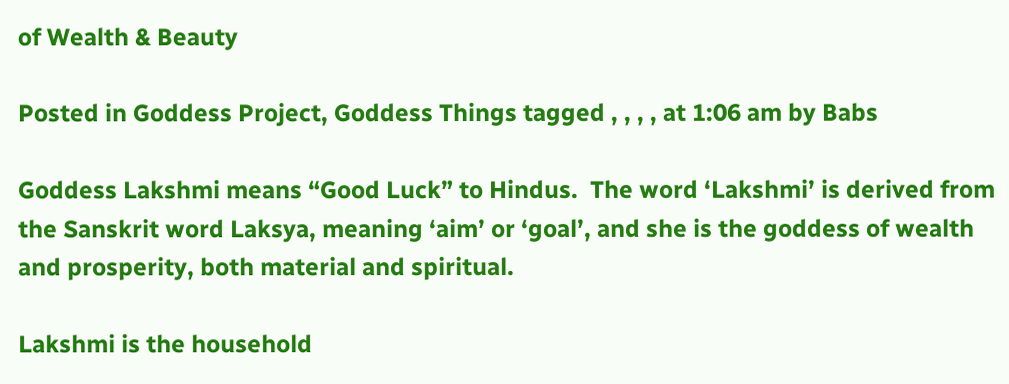of Wealth & Beauty

Posted in Goddess Project, Goddess Things tagged , , , , at 1:06 am by Babs

Goddess Lakshmi means “Good Luck” to Hindus.  The word ‘Lakshmi’ is derived from the Sanskrit word Laksya, meaning ‘aim’ or ‘goal’, and she is the goddess of wealth and prosperity, both material and spiritual.

Lakshmi is the household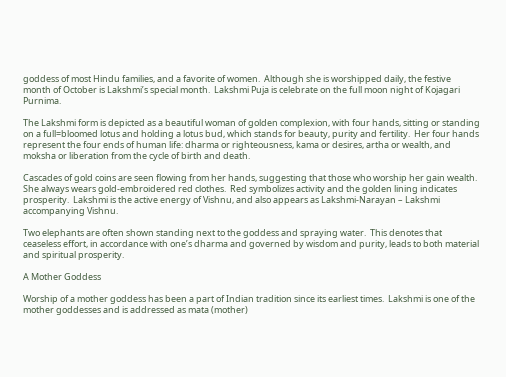goddess of most Hindu families, and a favorite of women.  Although she is worshipped daily, the festive month of October is Lakshmi’s special month.  Lakshmi Puja is celebrate on the full moon night of Kojagari Purnima.

The Lakshmi form is depicted as a beautiful woman of golden complexion, with four hands, sitting or standing on a full=bloomed lotus and holding a lotus bud, which stands for beauty, purity and fertility.  Her four hands represent the four ends of human life: dharma or righteousness, kama or desires, artha or wealth, and moksha or liberation from the cycle of birth and death.

Cascades of gold coins are seen flowing from her hands, suggesting that those who worship her gain wealth.  She always wears gold-embroidered red clothes.  Red symbolizes activity and the golden lining indicates prosperity.  Lakshmi is the active energy of Vishnu, and also appears as Lakshmi-Narayan – Lakshmi accompanying Vishnu.

Two elephants are often shown standing next to the goddess and spraying water.  This denotes that ceaseless effort, in accordance with one’s dharma and governed by wisdom and purity, leads to both material and spiritual prosperity.

A Mother Goddess

Worship of a mother goddess has been a part of Indian tradition since its earliest times.  Lakshmi is one of the mother goddesses and is addressed as mata (mother)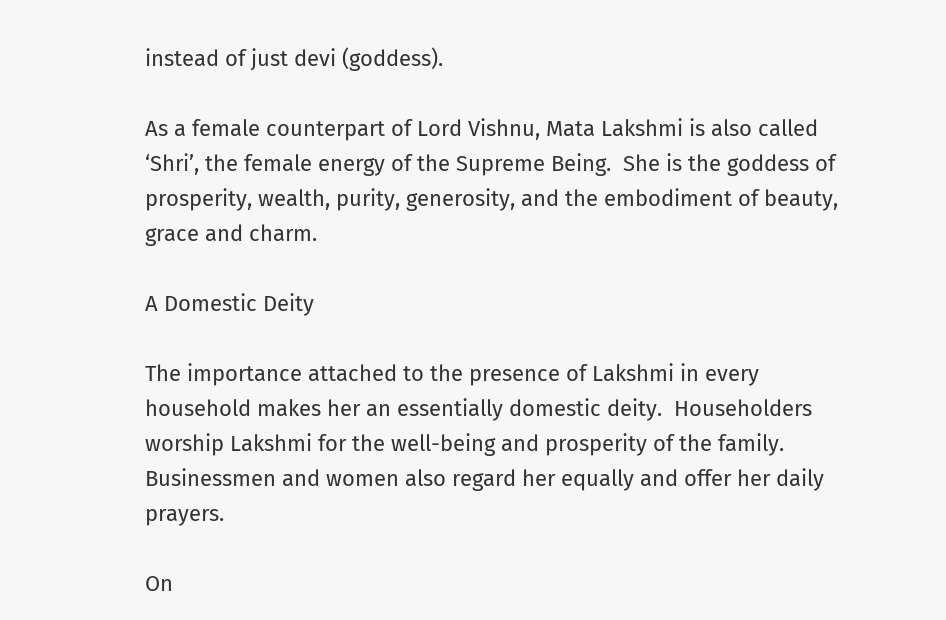instead of just devi (goddess).

As a female counterpart of Lord Vishnu, Mata Lakshmi is also called ‘Shri’, the female energy of the Supreme Being.  She is the goddess of prosperity, wealth, purity, generosity, and the embodiment of beauty, grace and charm.

A Domestic Deity

The importance attached to the presence of Lakshmi in every household makes her an essentially domestic deity.  Householders worship Lakshmi for the well-being and prosperity of the family.  Businessmen and women also regard her equally and offer her daily prayers.

On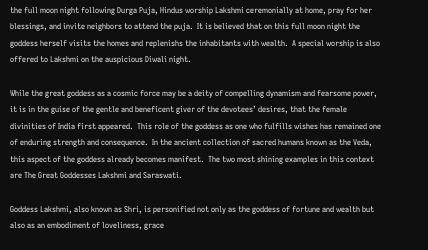the full moon night following Durga Puja, Hindus worship Lakshmi ceremonially at home, pray for her blessings, and invite neighbors to attend the puja.  It is believed that on this full moon night the goddess herself visits the homes and replenishs the inhabitants with wealth.  A special worship is also offered to Lakshmi on the auspicious Diwali night.

While the great goddess as a cosmic force may be a deity of compelling dynamism and fearsome power, it is in the guise of the gentle and beneficent giver of the devotees’ desires, that the female divinities of India first appeared.  This role of the goddess as one who fulfills wishes has remained one of enduring strength and consequence.  In the ancient collection of sacred humans known as the Veda, this aspect of the goddess already becomes manifest.  The two most shining examples in this context are The Great Goddesses Lakshmi and Saraswati.

Goddess Lakshmi, also known as Shri, is personified not only as the goddess of fortune and wealth but also as an embodiment of loveliness, grace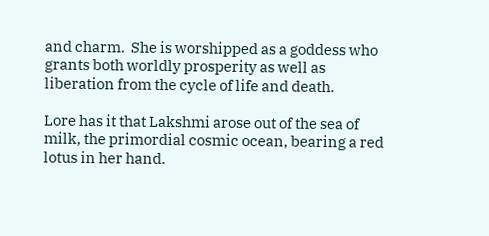and charm.  She is worshipped as a goddess who grants both worldly prosperity as well as liberation from the cycle of life and death.

Lore has it that Lakshmi arose out of the sea of milk, the primordial cosmic ocean, bearing a red lotus in her hand.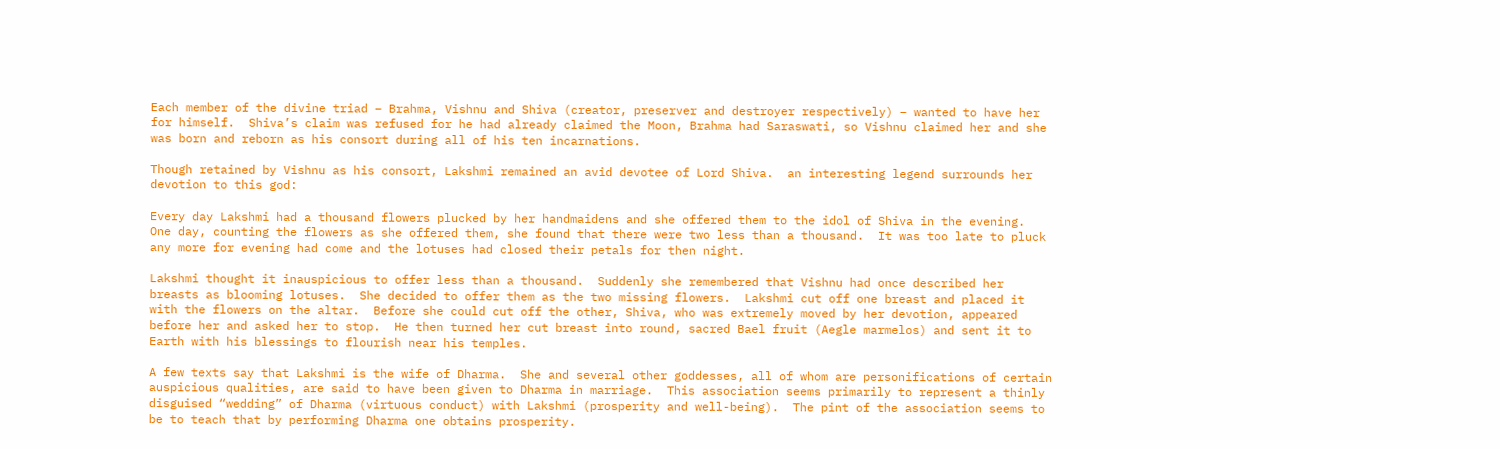Each member of the divine triad – Brahma, Vishnu and Shiva (creator, preserver and destroyer respectively) – wanted to have her for himself.  Shiva’s claim was refused for he had already claimed the Moon, Brahma had Saraswati, so Vishnu claimed her and she was born and reborn as his consort during all of his ten incarnations.

Though retained by Vishnu as his consort, Lakshmi remained an avid devotee of Lord Shiva.  an interesting legend surrounds her devotion to this god:

Every day Lakshmi had a thousand flowers plucked by her handmaidens and she offered them to the idol of Shiva in the evening.  One day, counting the flowers as she offered them, she found that there were two less than a thousand.  It was too late to pluck any more for evening had come and the lotuses had closed their petals for then night.

Lakshmi thought it inauspicious to offer less than a thousand.  Suddenly she remembered that Vishnu had once described her breasts as blooming lotuses.  She decided to offer them as the two missing flowers.  Lakshmi cut off one breast and placed it with the flowers on the altar.  Before she could cut off the other, Shiva, who was extremely moved by her devotion, appeared before her and asked her to stop.  He then turned her cut breast into round, sacred Bael fruit (Aegle marmelos) and sent it to Earth with his blessings to flourish near his temples.

A few texts say that Lakshmi is the wife of Dharma.  She and several other goddesses, all of whom are personifications of certain auspicious qualities, are said to have been given to Dharma in marriage.  This association seems primarily to represent a thinly disguised “wedding” of Dharma (virtuous conduct) with Lakshmi (prosperity and well-being).  The pint of the association seems to be to teach that by performing Dharma one obtains prosperity.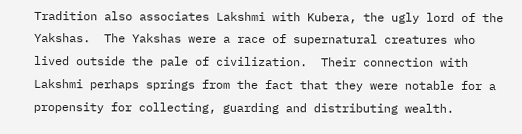Tradition also associates Lakshmi with Kubera, the ugly lord of the Yakshas.  The Yakshas were a race of supernatural creatures who lived outside the pale of civilization.  Their connection with Lakshmi perhaps springs from the fact that they were notable for a propensity for collecting, guarding and distributing wealth.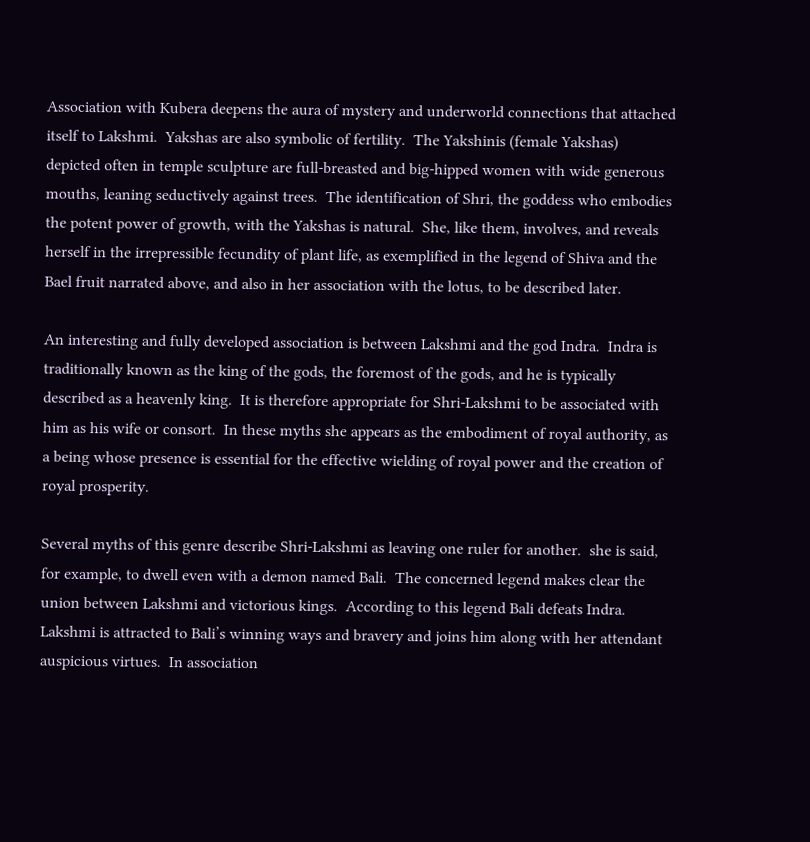Association with Kubera deepens the aura of mystery and underworld connections that attached itself to Lakshmi.  Yakshas are also symbolic of fertility.  The Yakshinis (female Yakshas) depicted often in temple sculpture are full-breasted and big-hipped women with wide generous mouths, leaning seductively against trees.  The identification of Shri, the goddess who embodies the potent power of growth, with the Yakshas is natural.  She, like them, involves, and reveals herself in the irrepressible fecundity of plant life, as exemplified in the legend of Shiva and the Bael fruit narrated above, and also in her association with the lotus, to be described later.

An interesting and fully developed association is between Lakshmi and the god Indra.  Indra is traditionally known as the king of the gods, the foremost of the gods, and he is typically described as a heavenly king.  It is therefore appropriate for Shri-Lakshmi to be associated with him as his wife or consort.  In these myths she appears as the embodiment of royal authority, as a being whose presence is essential for the effective wielding of royal power and the creation of royal prosperity.

Several myths of this genre describe Shri-Lakshmi as leaving one ruler for another.  she is said, for example, to dwell even with a demon named Bali.  The concerned legend makes clear the union between Lakshmi and victorious kings.  According to this legend Bali defeats Indra.  Lakshmi is attracted to Bali’s winning ways and bravery and joins him along with her attendant auspicious virtues.  In association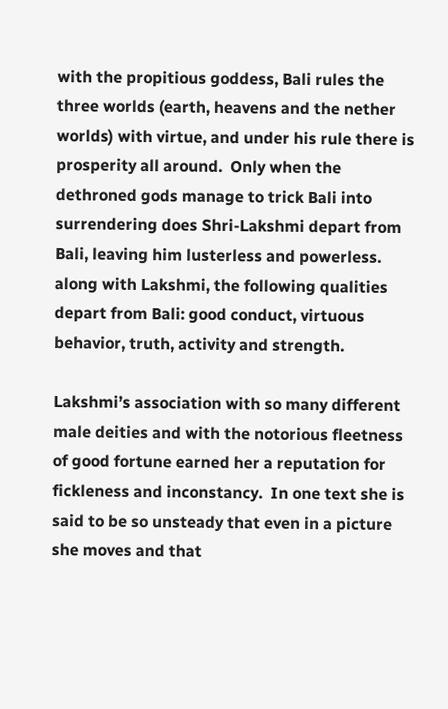with the propitious goddess, Bali rules the three worlds (earth, heavens and the nether worlds) with virtue, and under his rule there is prosperity all around.  Only when the dethroned gods manage to trick Bali into surrendering does Shri-Lakshmi depart from Bali, leaving him lusterless and powerless.  along with Lakshmi, the following qualities depart from Bali: good conduct, virtuous behavior, truth, activity and strength.

Lakshmi’s association with so many different male deities and with the notorious fleetness of good fortune earned her a reputation for fickleness and inconstancy.  In one text she is said to be so unsteady that even in a picture she moves and that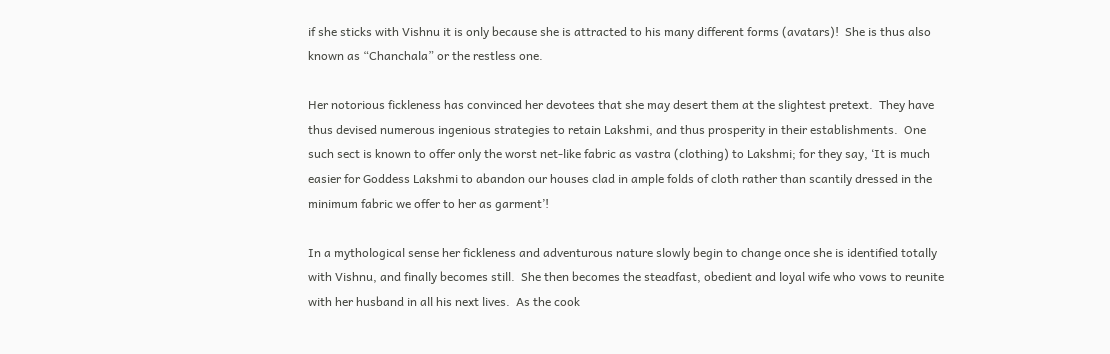if she sticks with Vishnu it is only because she is attracted to his many different forms (avatars)!  She is thus also known as “Chanchala” or the restless one.

Her notorious fickleness has convinced her devotees that she may desert them at the slightest pretext.  They have thus devised numerous ingenious strategies to retain Lakshmi, and thus prosperity in their establishments.  One such sect is known to offer only the worst net-like fabric as vastra (clothing) to Lakshmi; for they say, ‘It is much easier for Goddess Lakshmi to abandon our houses clad in ample folds of cloth rather than scantily dressed in the minimum fabric we offer to her as garment’!

In a mythological sense her fickleness and adventurous nature slowly begin to change once she is identified totally with Vishnu, and finally becomes still.  She then becomes the steadfast, obedient and loyal wife who vows to reunite with her husband in all his next lives.  As the cook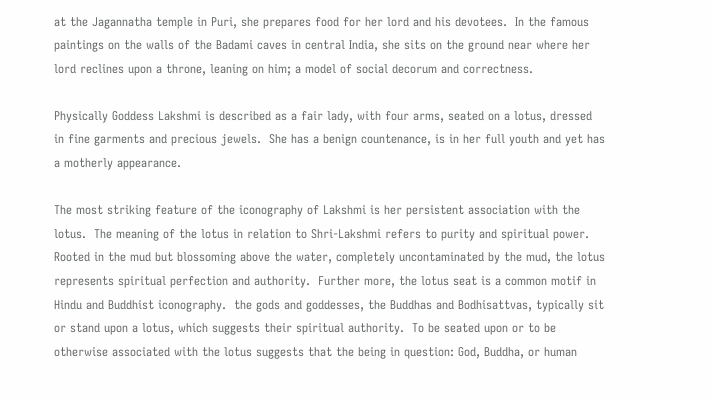at the Jagannatha temple in Puri, she prepares food for her lord and his devotees.  In the famous paintings on the walls of the Badami caves in central India, she sits on the ground near where her lord reclines upon a throne, leaning on him; a model of social decorum and correctness.

Physically Goddess Lakshmi is described as a fair lady, with four arms, seated on a lotus, dressed in fine garments and precious jewels.  She has a benign countenance, is in her full youth and yet has a motherly appearance.

The most striking feature of the iconography of Lakshmi is her persistent association with the lotus.  The meaning of the lotus in relation to Shri-Lakshmi refers to purity and spiritual power.  Rooted in the mud but blossoming above the water, completely uncontaminated by the mud, the lotus represents spiritual perfection and authority.  Further more, the lotus seat is a common motif in Hindu and Buddhist iconography.  the gods and goddesses, the Buddhas and Bodhisattvas, typically sit or stand upon a lotus, which suggests their spiritual authority.  To be seated upon or to be otherwise associated with the lotus suggests that the being in question: God, Buddha, or human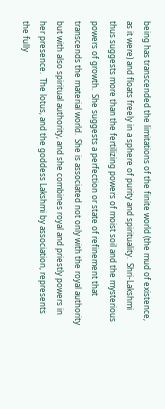being has transcended the limitations of the finite world (the mud of existence, as it were) and floats freely in a sphere of purity and spirituality.  Shri-Lakshmi thus suggests more than the fertilizing powers of moist soil and the mysterious powers of growth.  She suggests a perfection or state of refinement that transcends the material world.  She is associated not only with the royal authority but with also spiritual authority, and she combines royal and priestly powers in her presence.  The lotus, and the goddess Lakshmi by association, represents the fully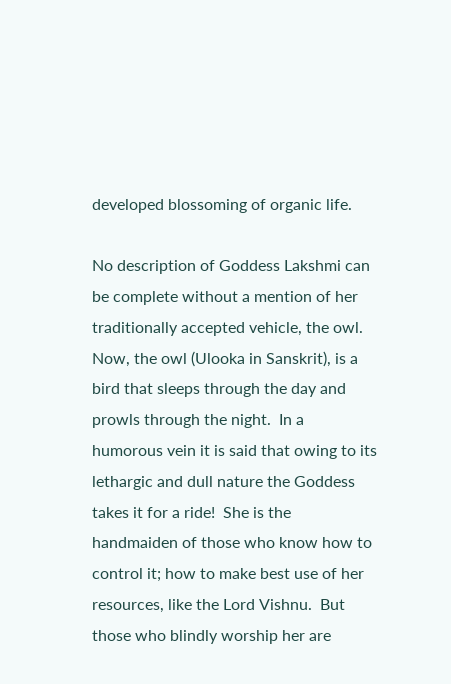developed blossoming of organic life.

No description of Goddess Lakshmi can be complete without a mention of her traditionally accepted vehicle, the owl.  Now, the owl (Ulooka in Sanskrit), is a bird that sleeps through the day and prowls through the night.  In a humorous vein it is said that owing to its lethargic and dull nature the Goddess takes it for a ride!  She is the handmaiden of those who know how to control it; how to make best use of her resources, like the Lord Vishnu.  But those who blindly worship her are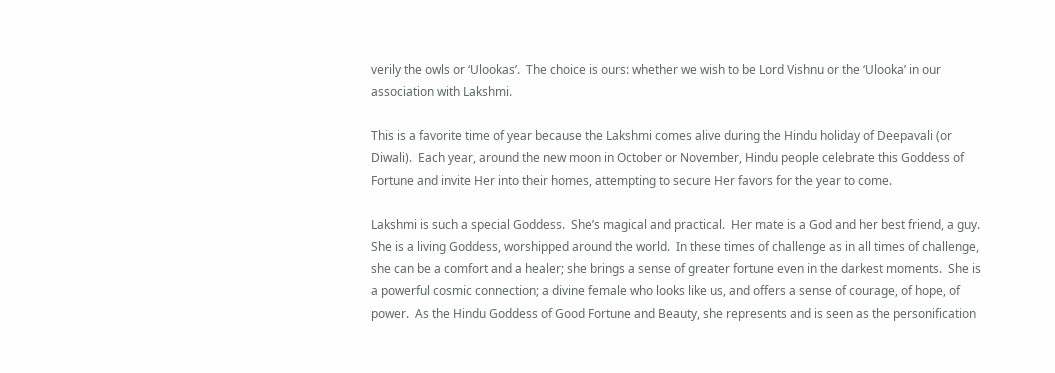verily the owls or ‘Ulookas’.  The choice is ours: whether we wish to be Lord Vishnu or the ‘Ulooka’ in our association with Lakshmi.

This is a favorite time of year because the Lakshmi comes alive during the Hindu holiday of Deepavali (or Diwali).  Each year, around the new moon in October or November, Hindu people celebrate this Goddess of Fortune and invite Her into their homes, attempting to secure Her favors for the year to come.

Lakshmi is such a special Goddess.  She’s magical and practical.  Her mate is a God and her best friend, a guy.  She is a living Goddess, worshipped around the world.  In these times of challenge as in all times of challenge, she can be a comfort and a healer; she brings a sense of greater fortune even in the darkest moments.  She is a powerful cosmic connection; a divine female who looks like us, and offers a sense of courage, of hope, of power.  As the Hindu Goddess of Good Fortune and Beauty, she represents and is seen as the personification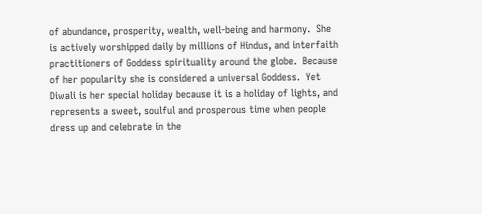of abundance, prosperity, wealth, well-being and harmony.  She is actively worshipped daily by millions of Hindus, and interfaith practitioners of Goddess spirituality around the globe.  Because of her popularity she is considered a universal Goddess.  Yet Diwali is her special holiday because it is a holiday of lights, and represents a sweet, soulful and prosperous time when people dress up and celebrate in the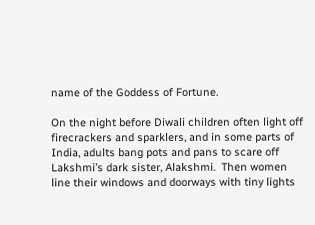name of the Goddess of Fortune.

On the night before Diwali children often light off firecrackers and sparklers, and in some parts of India, adults bang pots and pans to scare off Lakshmi’s dark sister, Alakshmi.  Then women line their windows and doorways with tiny lights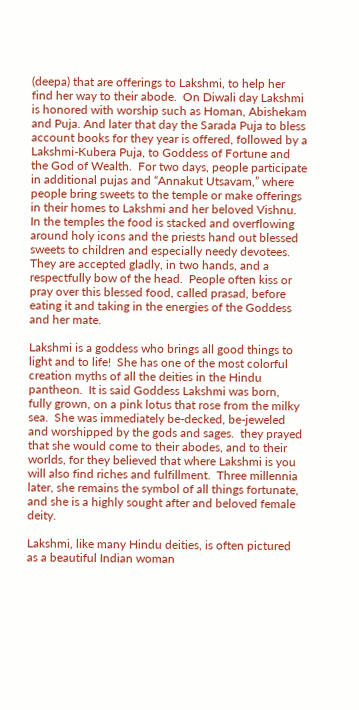(deepa) that are offerings to Lakshmi, to help her find her way to their abode.  On Diwali day Lakshmi is honored with worship such as Homan, Abishekam and Puja. And later that day the Sarada Puja to bless account books for they year is offered, followed by a Lakshmi-Kubera Puja, to Goddess of Fortune and the God of Wealth.  For two days, people participate in additional pujas and “Annakut Utsavam,” where people bring sweets to the temple or make offerings in their homes to Lakshmi and her beloved Vishnu.  In the temples the food is stacked and overflowing around holy icons and the priests hand out blessed sweets to children and especially needy devotees.  They are accepted gladly, in two hands, and a respectfully bow of the head.  People often kiss or pray over this blessed food, called prasad, before eating it and taking in the energies of the Goddess and her mate.

Lakshmi is a goddess who brings all good things to light and to life!  She has one of the most colorful creation myths of all the deities in the Hindu pantheon.  It is said Goddess Lakshmi was born, fully grown, on a pink lotus that rose from the milky sea.  She was immediately be-decked, be-jeweled and worshipped by the gods and sages.  they prayed that she would come to their abodes, and to their worlds, for they believed that where Lakshmi is you will also find riches and fulfillment.  Three millennia later, she remains the symbol of all things fortunate, and she is a highly sought after and beloved female deity.

Lakshmi, like many Hindu deities, is often pictured as a beautiful Indian woman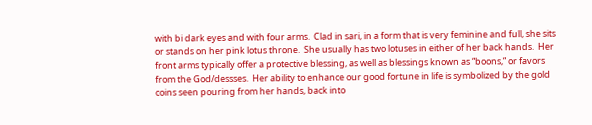with bi dark eyes and with four arms.  Clad in sari, in a form that is very feminine and full, she sits or stands on her pink lotus throne.  She usually has two lotuses in either of her back hands.  Her front arms typically offer a protective blessing, as well as blessings known as “boons,” or favors from the God/dessses.  Her ability to enhance our good fortune in life is symbolized by the gold coins seen pouring from her hands, back into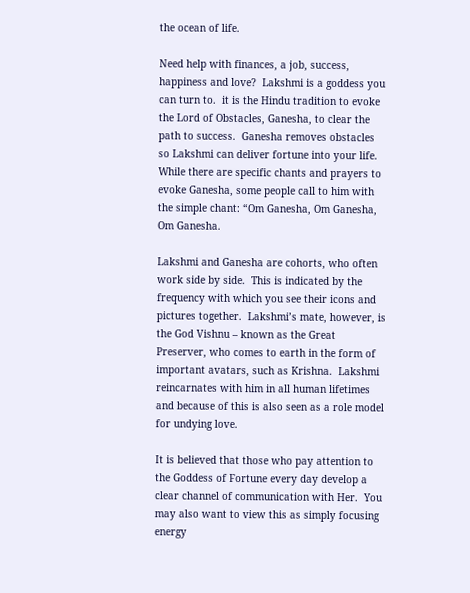the ocean of life.

Need help with finances, a job, success, happiness and love?  Lakshmi is a goddess you can turn to.  it is the Hindu tradition to evoke the Lord of Obstacles, Ganesha, to clear the path to success.  Ganesha removes obstacles so Lakshmi can deliver fortune into your life.  While there are specific chants and prayers to evoke Ganesha, some people call to him with the simple chant: “Om Ganesha, Om Ganesha, Om Ganesha.

Lakshmi and Ganesha are cohorts, who often work side by side.  This is indicated by the frequency with which you see their icons and pictures together.  Lakshmi’s mate, however, is the God Vishnu – known as the Great Preserver, who comes to earth in the form of important avatars, such as Krishna.  Lakshmi reincarnates with him in all human lifetimes and because of this is also seen as a role model for undying love.

It is believed that those who pay attention to the Goddess of Fortune every day develop a clear channel of communication with Her.  You may also want to view this as simply focusing energy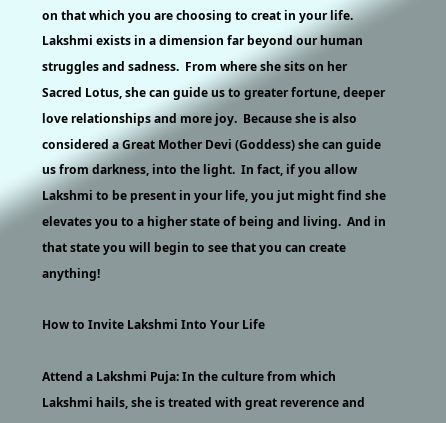on that which you are choosing to creat in your life.  Lakshmi exists in a dimension far beyond our human struggles and sadness.  From where she sits on her Sacred Lotus, she can guide us to greater fortune, deeper love relationships and more joy.  Because she is also considered a Great Mother Devi (Goddess) she can guide us from darkness, into the light.  In fact, if you allow Lakshmi to be present in your life, you jut might find she elevates you to a higher state of being and living.  And in that state you will begin to see that you can create anything!

How to Invite Lakshmi Into Your Life

Attend a Lakshmi Puja: In the culture from which Lakshmi hails, she is treated with great reverence and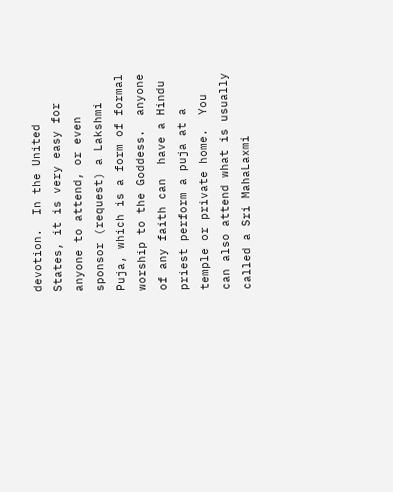devotion.  In the United States, it is very easy for anyone to attend, or even sponsor (request) a Lakshmi Puja, which is a form of formal worship to the Goddess.  anyone of any faith can  have a Hindu priest perform a puja at a temple or private home.  You can also attend what is usually called a Sri MahaLaxmi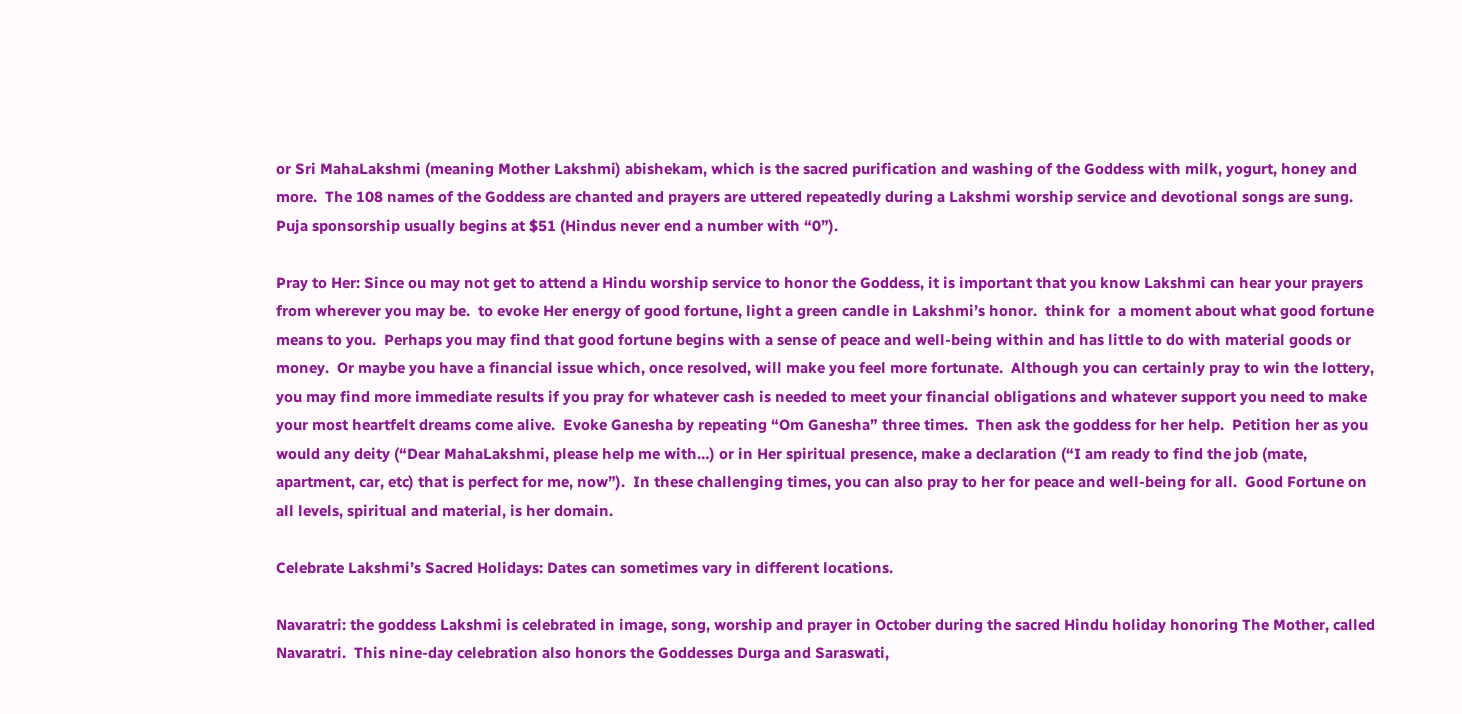or Sri MahaLakshmi (meaning Mother Lakshmi) abishekam, which is the sacred purification and washing of the Goddess with milk, yogurt, honey and more.  The 108 names of the Goddess are chanted and prayers are uttered repeatedly during a Lakshmi worship service and devotional songs are sung.  Puja sponsorship usually begins at $51 (Hindus never end a number with “0”).

Pray to Her: Since ou may not get to attend a Hindu worship service to honor the Goddess, it is important that you know Lakshmi can hear your prayers from wherever you may be.  to evoke Her energy of good fortune, light a green candle in Lakshmi’s honor.  think for  a moment about what good fortune means to you.  Perhaps you may find that good fortune begins with a sense of peace and well-being within and has little to do with material goods or money.  Or maybe you have a financial issue which, once resolved, will make you feel more fortunate.  Although you can certainly pray to win the lottery, you may find more immediate results if you pray for whatever cash is needed to meet your financial obligations and whatever support you need to make your most heartfelt dreams come alive.  Evoke Ganesha by repeating “Om Ganesha” three times.  Then ask the goddess for her help.  Petition her as you would any deity (“Dear MahaLakshmi, please help me with…) or in Her spiritual presence, make a declaration (“I am ready to find the job (mate, apartment, car, etc) that is perfect for me, now”).  In these challenging times, you can also pray to her for peace and well-being for all.  Good Fortune on all levels, spiritual and material, is her domain.

Celebrate Lakshmi’s Sacred Holidays: Dates can sometimes vary in different locations.

Navaratri: the goddess Lakshmi is celebrated in image, song, worship and prayer in October during the sacred Hindu holiday honoring The Mother, called Navaratri.  This nine-day celebration also honors the Goddesses Durga and Saraswati,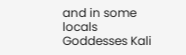and in some locals Goddesses Kali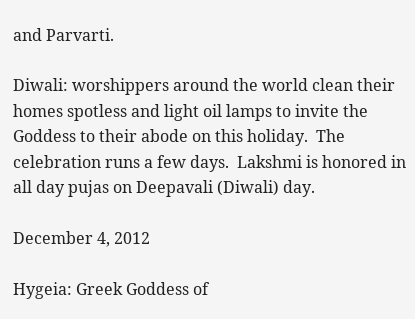and Parvarti.

Diwali: worshippers around the world clean their homes spotless and light oil lamps to invite the Goddess to their abode on this holiday.  The celebration runs a few days.  Lakshmi is honored in all day pujas on Deepavali (Diwali) day.

December 4, 2012

Hygeia: Greek Goddess of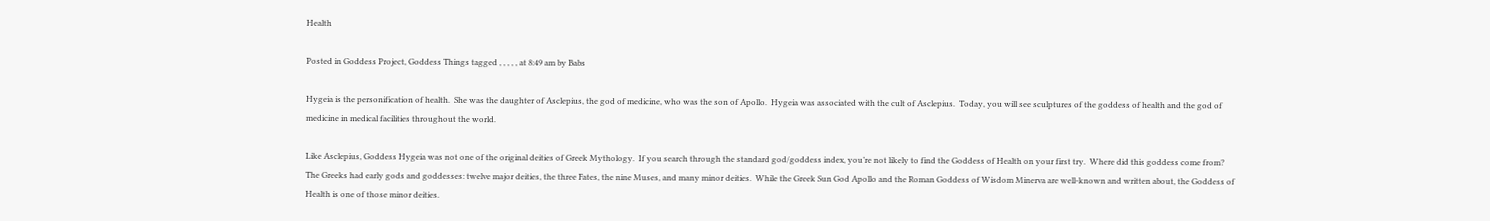Health

Posted in Goddess Project, Goddess Things tagged , , , , , at 8:49 am by Babs

Hygeia is the personification of health.  She was the daughter of Asclepius, the god of medicine, who was the son of Apollo.  Hygeia was associated with the cult of Asclepius.  Today, you will see sculptures of the goddess of health and the god of medicine in medical facilities throughout the world.

Like Asclepius, Goddess Hygeia was not one of the original deities of Greek Mythology.  If you search through the standard god/goddess index, you’re not likely to find the Goddess of Health on your first try.  Where did this goddess come from?  The Greeks had early gods and goddesses: twelve major deities, the three Fates, the nine Muses, and many minor deities.  While the Greek Sun God Apollo and the Roman Goddess of Wisdom Minerva are well-known and written about, the Goddess of Health is one of those minor deities.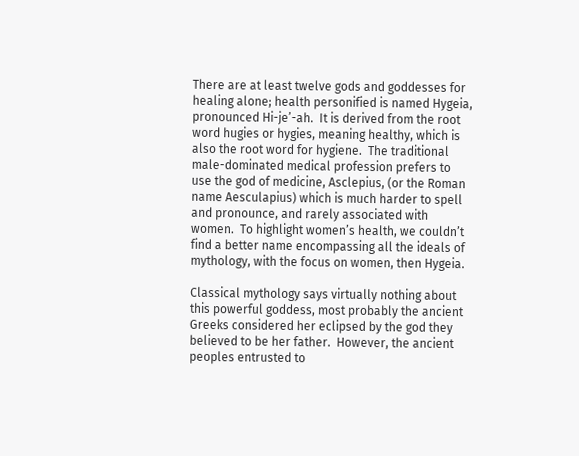There are at least twelve gods and goddesses for healing alone; health personified is named Hygeia, pronounced Hi-je’-ah.  It is derived from the root word hugies or hygies, meaning healthy, which is also the root word for hygiene.  The traditional male-dominated medical profession prefers to use the god of medicine, Asclepius, (or the Roman name Aesculapius) which is much harder to spell and pronounce, and rarely associated with women.  To highlight women’s health, we couldn’t find a better name encompassing all the ideals of mythology, with the focus on women, then Hygeia.

Classical mythology says virtually nothing about this powerful goddess, most probably the ancient Greeks considered her eclipsed by the god they believed to be her father.  However, the ancient peoples entrusted to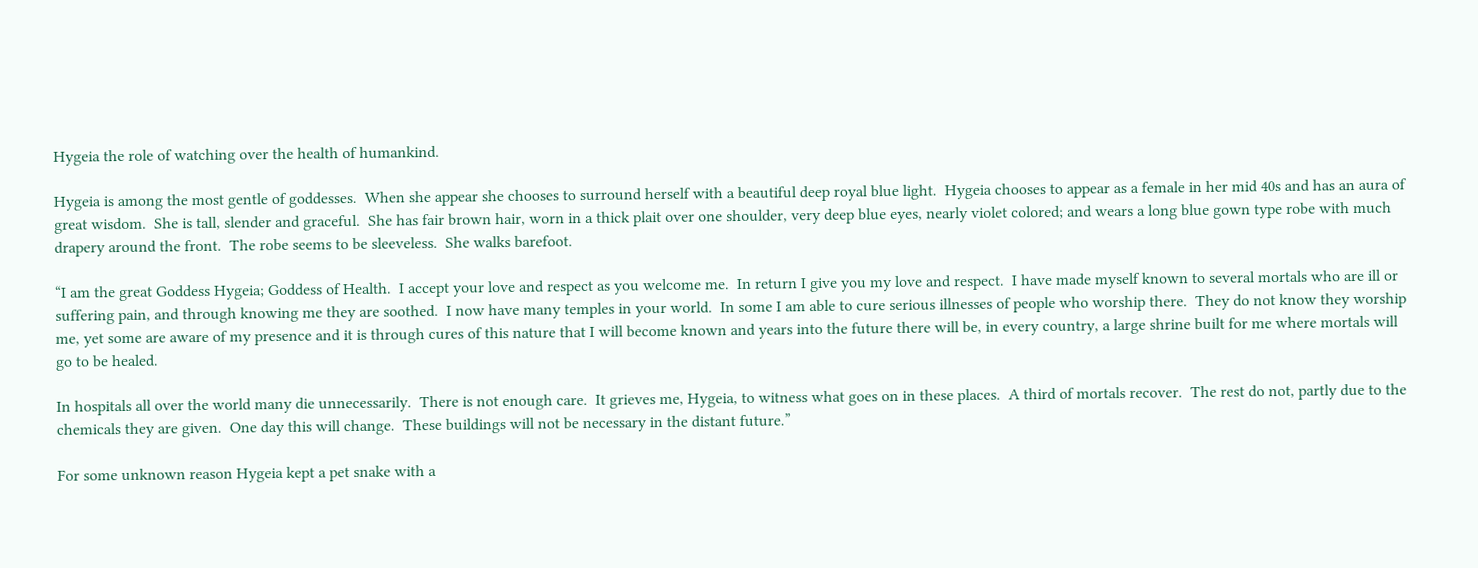Hygeia the role of watching over the health of humankind.

Hygeia is among the most gentle of goddesses.  When she appear she chooses to surround herself with a beautiful deep royal blue light.  Hygeia chooses to appear as a female in her mid 40s and has an aura of great wisdom.  She is tall, slender and graceful.  She has fair brown hair, worn in a thick plait over one shoulder, very deep blue eyes, nearly violet colored; and wears a long blue gown type robe with much drapery around the front.  The robe seems to be sleeveless.  She walks barefoot.

“I am the great Goddess Hygeia; Goddess of Health.  I accept your love and respect as you welcome me.  In return I give you my love and respect.  I have made myself known to several mortals who are ill or suffering pain, and through knowing me they are soothed.  I now have many temples in your world.  In some I am able to cure serious illnesses of people who worship there.  They do not know they worship me, yet some are aware of my presence and it is through cures of this nature that I will become known and years into the future there will be, in every country, a large shrine built for me where mortals will go to be healed.

In hospitals all over the world many die unnecessarily.  There is not enough care.  It grieves me, Hygeia, to witness what goes on in these places.  A third of mortals recover.  The rest do not, partly due to the chemicals they are given.  One day this will change.  These buildings will not be necessary in the distant future.”

For some unknown reason Hygeia kept a pet snake with a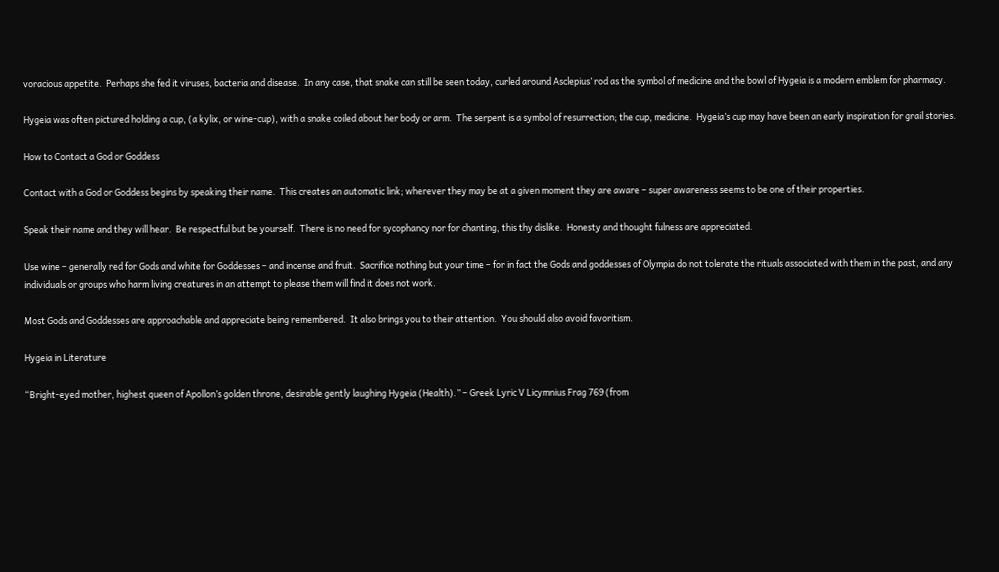voracious appetite.  Perhaps she fed it viruses, bacteria and disease.  In any case, that snake can still be seen today, curled around Asclepius’ rod as the symbol of medicine and the bowl of Hygeia is a modern emblem for pharmacy.

Hygeia was often pictured holding a cup, (a kylix, or wine-cup), with a snake coiled about her body or arm.  The serpent is a symbol of resurrection; the cup, medicine.  Hygeia’s cup may have been an early inspiration for grail stories.

How to Contact a God or Goddess

Contact with a God or Goddess begins by speaking their name.  This creates an automatic link; wherever they may be at a given moment they are aware – super awareness seems to be one of their properties.

Speak their name and they will hear.  Be respectful but be yourself.  There is no need for sycophancy nor for chanting, this thy dislike.  Honesty and thought fulness are appreciated.

Use wine – generally red for Gods and white for Goddesses – and incense and fruit.  Sacrifice nothing but your time – for in fact the Gods and goddesses of Olympia do not tolerate the rituals associated with them in the past, and any individuals or groups who harm living creatures in an attempt to please them will find it does not work.

Most Gods and Goddesses are approachable and appreciate being remembered.  It also brings you to their attention.  You should also avoid favoritism.

Hygeia in Literature

“Bright-eyed mother, highest queen of Apollon’s golden throne, desirable gently laughing Hygeia (Health).” – Greek Lyric V Licymnius Frag 769 (from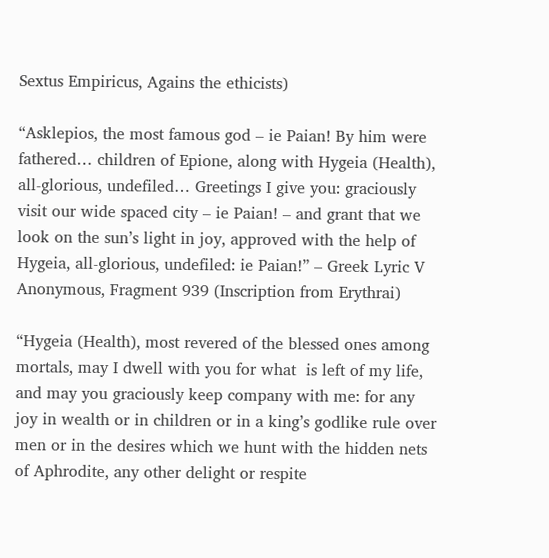Sextus Empiricus, Agains the ethicists)

“Asklepios, the most famous god – ie Paian! By him were fathered… children of Epione, along with Hygeia (Health), all-glorious, undefiled… Greetings I give you: graciously visit our wide spaced city – ie Paian! – and grant that we look on the sun’s light in joy, approved with the help of Hygeia, all-glorious, undefiled: ie Paian!” – Greek Lyric V Anonymous, Fragment 939 (Inscription from Erythrai)

“Hygeia (Health), most revered of the blessed ones among mortals, may I dwell with you for what  is left of my life, and may you graciously keep company with me: for any joy in wealth or in children or in a king’s godlike rule over men or in the desires which we hunt with the hidden nets of Aphrodite, any other delight or respite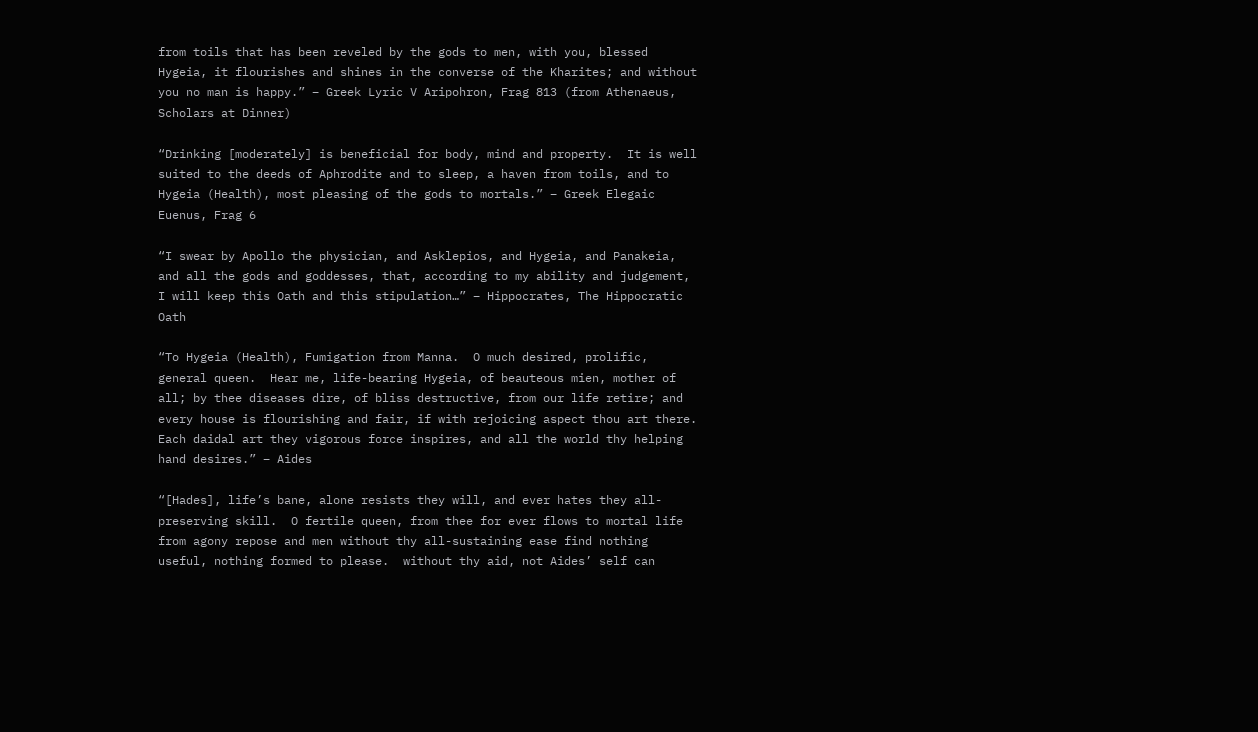from toils that has been reveled by the gods to men, with you, blessed Hygeia, it flourishes and shines in the converse of the Kharites; and without you no man is happy.” – Greek Lyric V Aripohron, Frag 813 (from Athenaeus, Scholars at Dinner)

“Drinking [moderately] is beneficial for body, mind and property.  It is well suited to the deeds of Aphrodite and to sleep, a haven from toils, and to Hygeia (Health), most pleasing of the gods to mortals.” – Greek Elegaic Euenus, Frag 6

“I swear by Apollo the physician, and Asklepios, and Hygeia, and Panakeia, and all the gods and goddesses, that, according to my ability and judgement, I will keep this Oath and this stipulation…” – Hippocrates, The Hippocratic Oath

“To Hygeia (Health), Fumigation from Manna.  O much desired, prolific, general queen.  Hear me, life-bearing Hygeia, of beauteous mien, mother of all; by thee diseases dire, of bliss destructive, from our life retire; and every house is flourishing and fair, if with rejoicing aspect thou art there.  Each daidal art they vigorous force inspires, and all the world thy helping hand desires.” – Aides

“[Hades], life’s bane, alone resists they will, and ever hates they all-preserving skill.  O fertile queen, from thee for ever flows to mortal life from agony repose and men without thy all-sustaining ease find nothing useful, nothing formed to please.  without thy aid, not Aides’ self can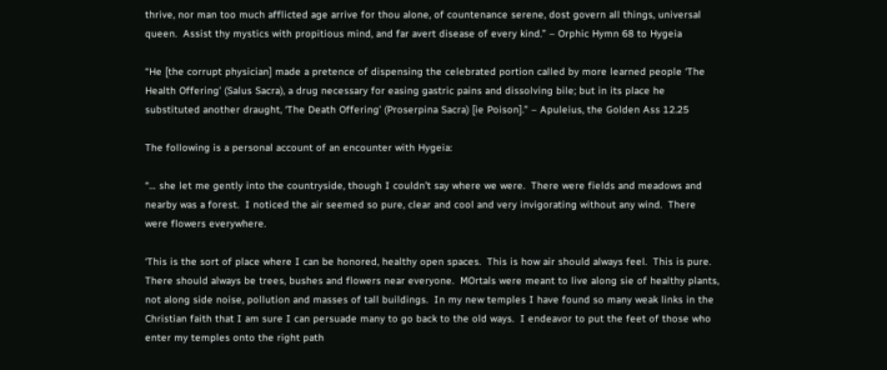thrive, nor man too much afflicted age arrive for thou alone, of countenance serene, dost govern all things, universal queen.  Assist thy mystics with propitious mind, and far avert disease of every kind.” – Orphic Hymn 68 to Hygeia

“He [the corrupt physician] made a pretence of dispensing the celebrated portion called by more learned people ‘The Health Offering’ (Salus Sacra), a drug necessary for easing gastric pains and dissolving bile; but in its place he substituted another draught, ‘The Death Offering’ (Proserpina Sacra) [ie Poison].” – Apuleius, the Golden Ass 12.25

The following is a personal account of an encounter with Hygeia:

“… she let me gently into the countryside, though I couldn’t say where we were.  There were fields and meadows and nearby was a forest.  I noticed the air seemed so pure, clear and cool and very invigorating without any wind.  There were flowers everywhere.

‘This is the sort of place where I can be honored, healthy open spaces.  This is how air should always feel.  This is pure.  There should always be trees, bushes and flowers near everyone.  MOrtals were meant to live along sie of healthy plants, not along side noise, pollution and masses of tall buildings.  In my new temples I have found so many weak links in the Christian faith that I am sure I can persuade many to go back to the old ways.  I endeavor to put the feet of those who enter my temples onto the right path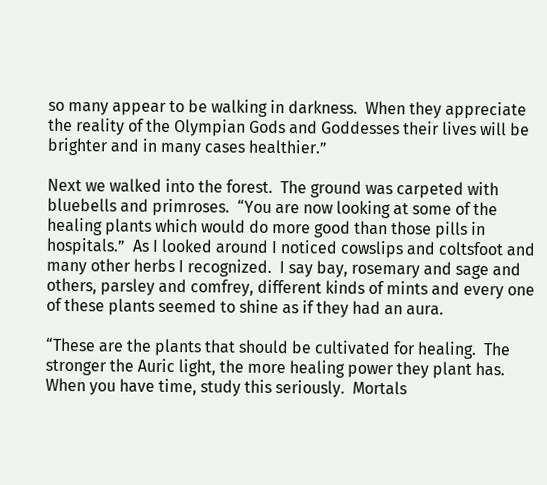so many appear to be walking in darkness.  When they appreciate the reality of the Olympian Gods and Goddesses their lives will be brighter and in many cases healthier.”

Next we walked into the forest.  The ground was carpeted with bluebells and primroses.  “You are now looking at some of the healing plants which would do more good than those pills in hospitals.”  As I looked around I noticed cowslips and coltsfoot and many other herbs I recognized.  I say bay, rosemary and sage and others, parsley and comfrey, different kinds of mints and every one of these plants seemed to shine as if they had an aura.

“These are the plants that should be cultivated for healing.  The stronger the Auric light, the more healing power they plant has.  When you have time, study this seriously.  Mortals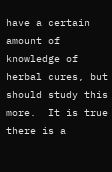have a certain amount of knowledge of herbal cures, but should study this more.  It is true there is a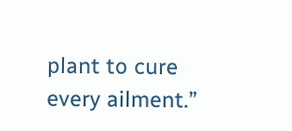plant to cure every ailment.”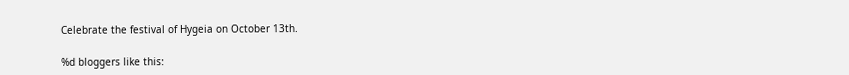Celebrate the festival of Hygeia on October 13th.

%d bloggers like this: